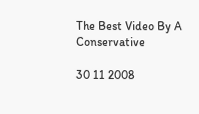The Best Video By A Conservative

30 11 2008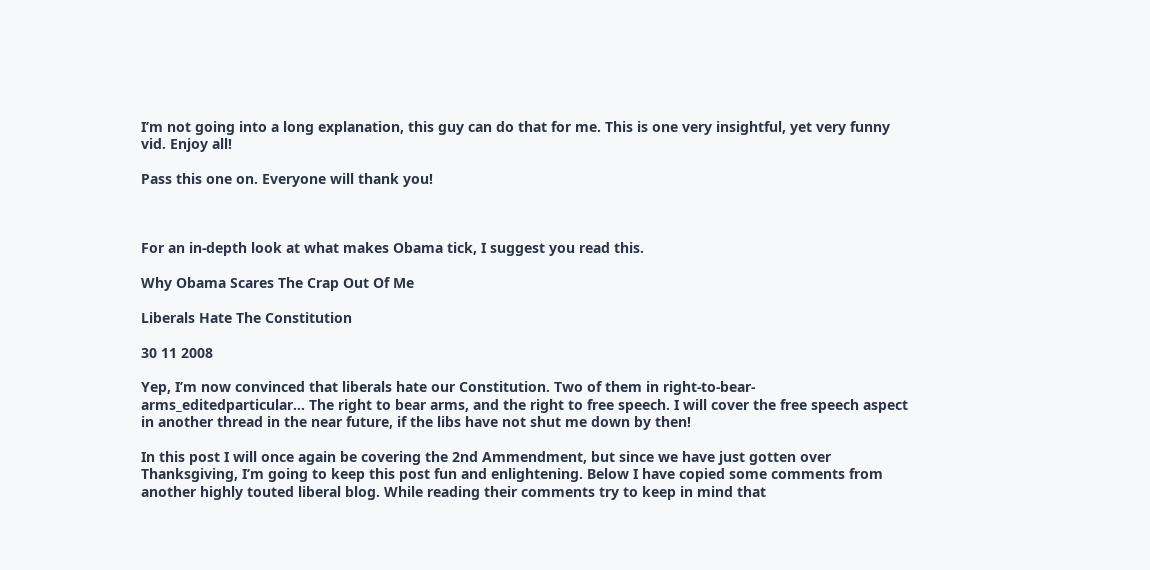I’m not going into a long explanation, this guy can do that for me. This is one very insightful, yet very funny vid. Enjoy all!

Pass this one on. Everyone will thank you!



For an in-depth look at what makes Obama tick, I suggest you read this.

Why Obama Scares The Crap Out Of Me

Liberals Hate The Constitution

30 11 2008

Yep, I’m now convinced that liberals hate our Constitution. Two of them in right-to-bear-arms_editedparticular… The right to bear arms, and the right to free speech. I will cover the free speech aspect in another thread in the near future, if the libs have not shut me down by then!

In this post I will once again be covering the 2nd Ammendment, but since we have just gotten over Thanksgiving, I’m going to keep this post fun and enlightening. Below I have copied some comments from another highly touted liberal blog. While reading their comments try to keep in mind that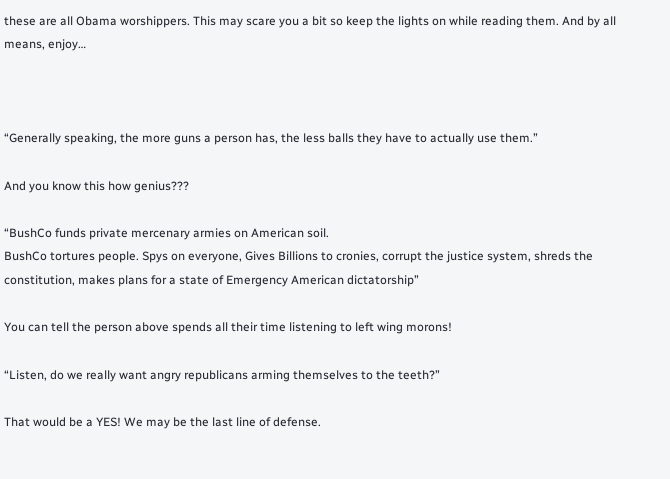these are all Obama worshippers. This may scare you a bit so keep the lights on while reading them. And by all means, enjoy…



“Generally speaking, the more guns a person has, the less balls they have to actually use them.”

And you know this how genius???

“BushCo funds private mercenary armies on American soil.
BushCo tortures people. Spys on everyone, Gives Billions to cronies, corrupt the justice system, shreds the constitution, makes plans for a state of Emergency American dictatorship”

You can tell the person above spends all their time listening to left wing morons!

“Listen, do we really want angry republicans arming themselves to the teeth?”

That would be a YES! We may be the last line of defense.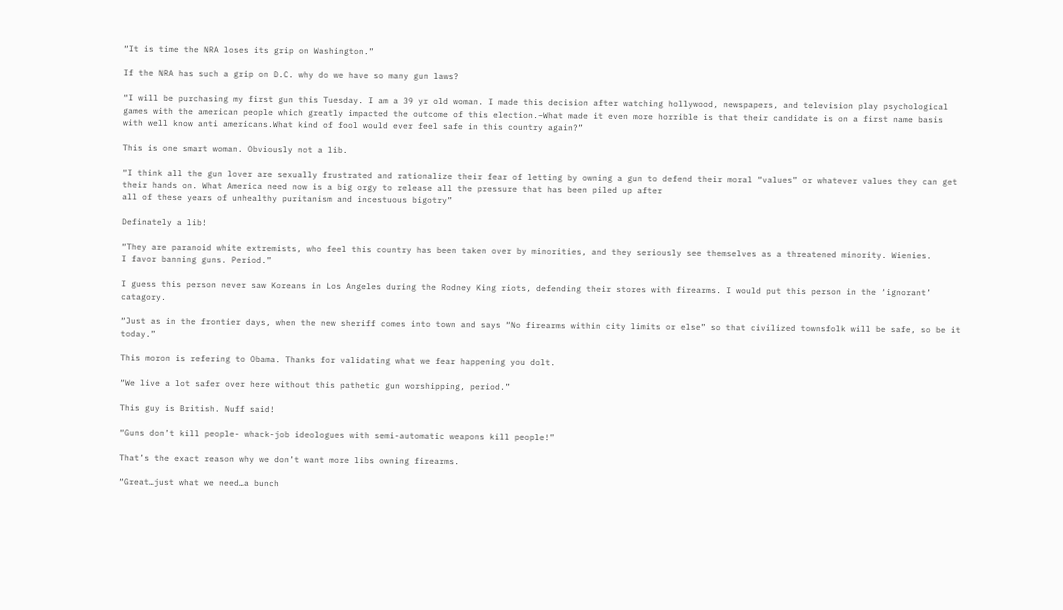“It is time the NRA loses its grip on Washington.”

If the NRA has such a grip on D.C. why do we have so many gun laws?

“I will be purchasing my first gun this Tuesday. I am a 39 yr old woman. I made this decision after watching hollywood, newspapers, and television play psychological games with the american people which greatly impacted the outcome of this election.–What made it even more horrible is that their candidate is on a first name basis with well know anti americans.What kind of fool would ever feel safe in this country again?”

This is one smart woman. Obviously not a lib.

“I think all the gun lover are sexually frustrated and rationalize their fear of letting by owning a gun to defend their moral “values” or whatever values they can get their hands on. What America need now is a big orgy to release all the pressure that has been piled up after
all of these years of unhealthy puritanism and incestuous bigotry”

Definately a lib!

“They are paranoid white extremists, who feel this country has been taken over by minorities, and they seriously see themselves as a threatened minority. Wienies.
I favor banning guns. Period.”

I guess this person never saw Koreans in Los Angeles during the Rodney King riots, defending their stores with firearms. I would put this person in the ‘ignorant’ catagory.

“Just as in the frontier days, when the new sheriff comes into town and says “No firearms within city limits or else” so that civilized townsfolk will be safe, so be it today.”

This moron is refering to Obama. Thanks for validating what we fear happening you dolt.

“We live a lot safer over here without this pathetic gun worshipping, period.”

This guy is British. Nuff said!

“Guns don’t kill people- whack-job ideologues with semi-automatic weapons kill people!”

That’s the exact reason why we don’t want more libs owning firearms.

“Great…just what we need…a bunch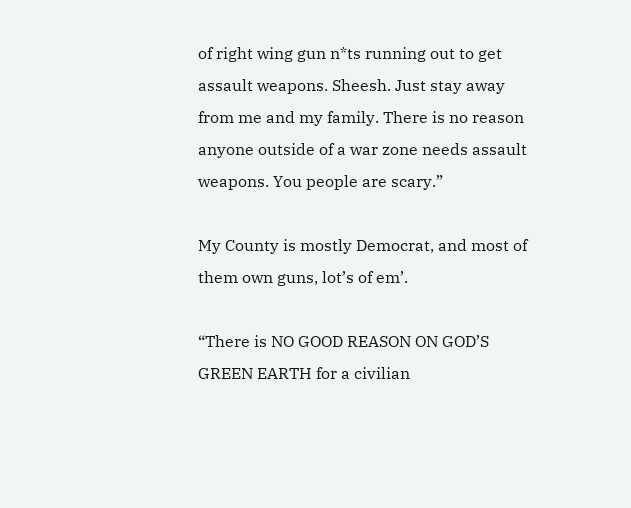of right wing gun n*ts running out to get assault weapons. Sheesh. Just stay away from me and my family. There is no reason anyone outside of a war zone needs assault weapons. You people are scary.”

My County is mostly Democrat, and most of them own guns, lot’s of em’.

“There is NO GOOD REASON ON GOD’S GREEN EARTH for a civilian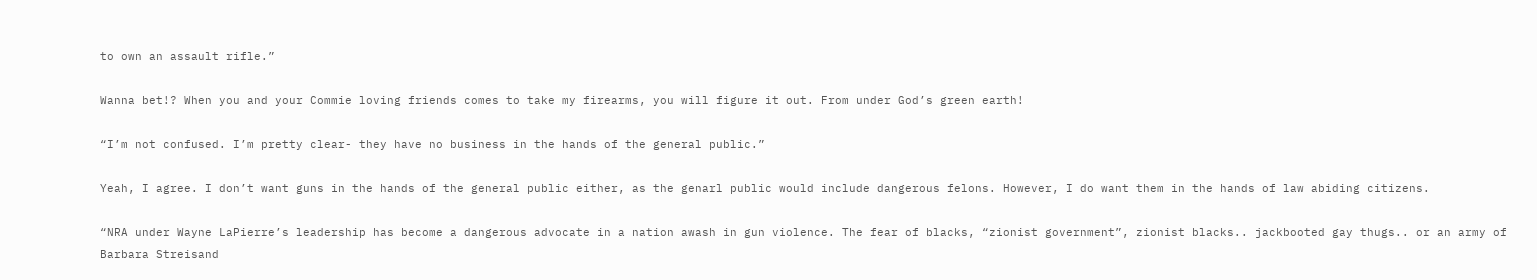to own an assault rifle.”

Wanna bet!? When you and your Commie loving friends comes to take my firearms, you will figure it out. From under God’s green earth!

“I’m not confused. I’m pretty clear- they have no business in the hands of the general public.”

Yeah, I agree. I don’t want guns in the hands of the general public either, as the genarl public would include dangerous felons. However, I do want them in the hands of law abiding citizens.

“NRA under Wayne LaPierre’s leadership has become a dangerous advocate in a nation awash in gun violence. The fear of blacks, “zionist government”, zionist blacks.. jackbooted gay thugs.. or an army of Barbara Streisand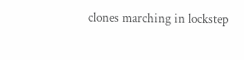clones marching in lockstep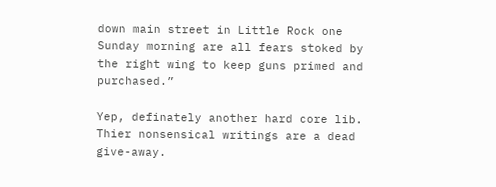down main street in Little Rock one Sunday morning are all fears stoked by the right wing to keep guns primed and purchased.”

Yep, definately another hard core lib. Thier nonsensical writings are a dead give-away.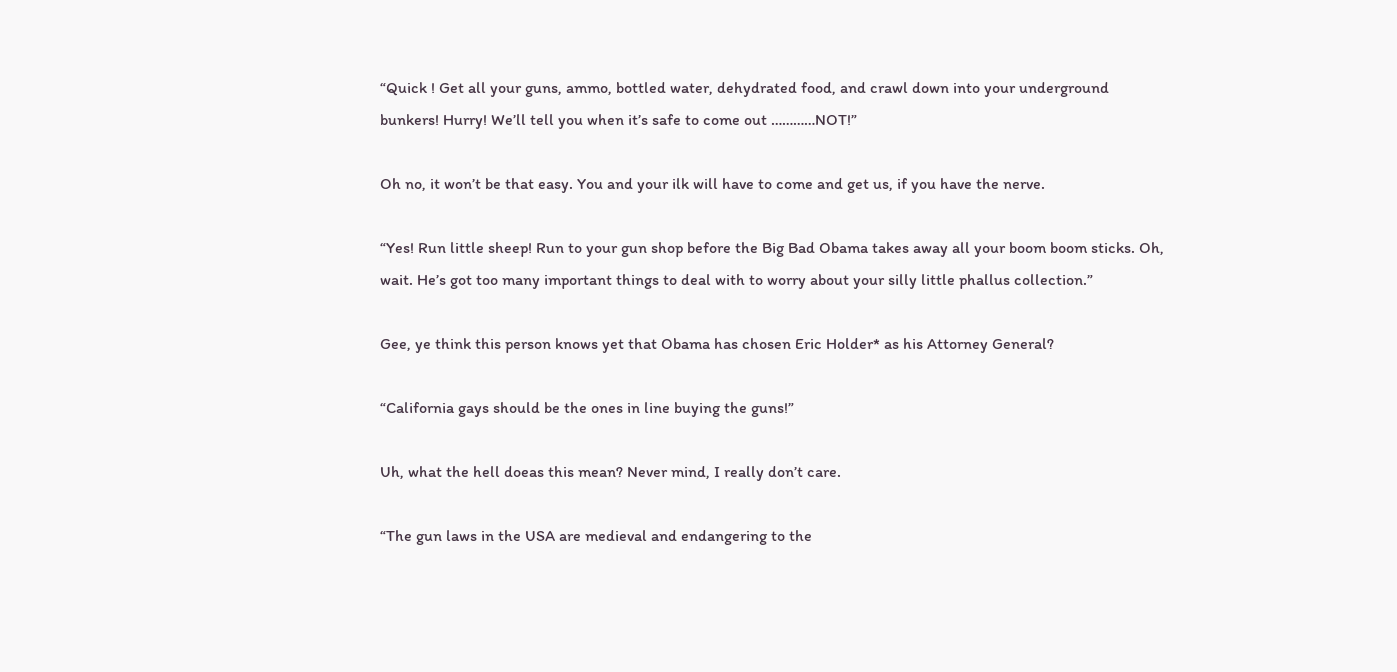“Quick ! Get all your guns, ammo, bottled water, dehydrated food, and crawl down into your underground bunkers! Hurry! We’ll tell you when it’s safe to come out …………NOT!”

Oh no, it won’t be that easy. You and your ilk will have to come and get us, if you have the nerve.

“Yes! Run little sheep! Run to your gun shop before the Big Bad Obama takes away all your boom boom sticks. Oh, wait. He’s got too many important things to deal with to worry about your silly little phallus collection.”

Gee, ye think this person knows yet that Obama has chosen Eric Holder* as his Attorney General?

“California gays should be the ones in line buying the guns!”

Uh, what the hell doeas this mean? Never mind, I really don’t care.

“The gun laws in the USA are medieval and endangering to the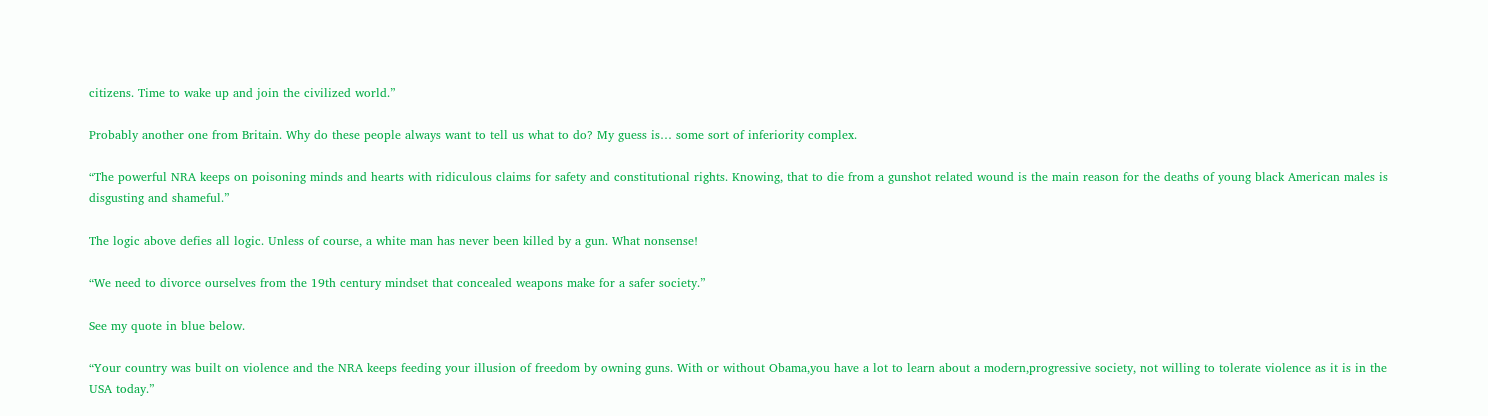citizens. Time to wake up and join the civilized world.”

Probably another one from Britain. Why do these people always want to tell us what to do? My guess is… some sort of inferiority complex.

“The powerful NRA keeps on poisoning minds and hearts with ridiculous claims for safety and constitutional rights. Knowing, that to die from a gunshot related wound is the main reason for the deaths of young black American males is disgusting and shameful.”

The logic above defies all logic. Unless of course, a white man has never been killed by a gun. What nonsense!

“We need to divorce ourselves from the 19th century mindset that concealed weapons make for a safer society.”

See my quote in blue below.

“Your country was built on violence and the NRA keeps feeding your illusion of freedom by owning guns. With or without Obama,you have a lot to learn about a modern,progressive society, not willing to tolerate violence as it is in the USA today.”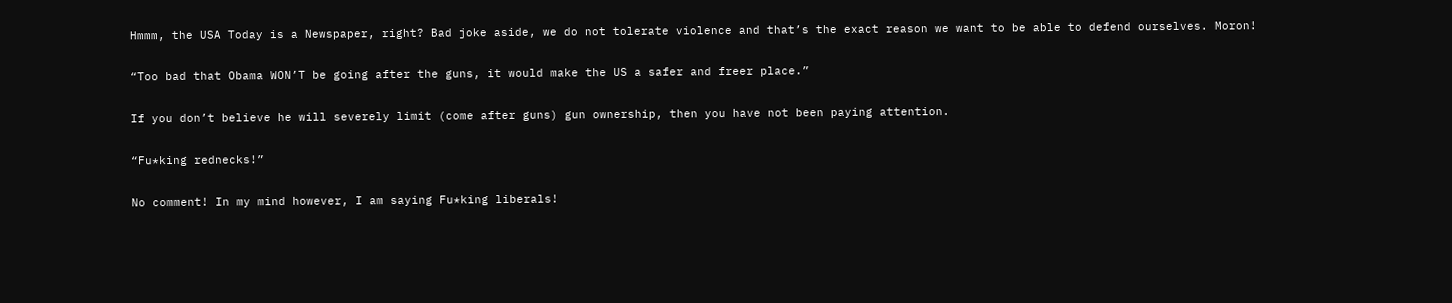Hmmm, the USA Today is a Newspaper, right? Bad joke aside, we do not tolerate violence and that’s the exact reason we want to be able to defend ourselves. Moron!

“Too bad that Obama WON’T be going after the guns, it would make the US a safer and freer place.”

If you don’t believe he will severely limit (come after guns) gun ownership, then you have not been paying attention.

“Fu*king rednecks!”

No comment! In my mind however, I am saying Fu*king liberals!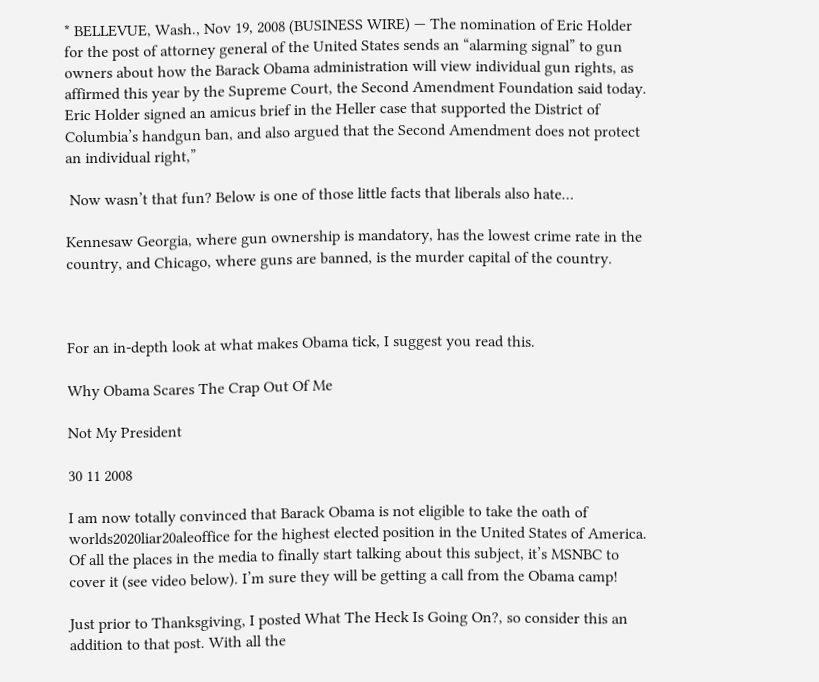* BELLEVUE, Wash., Nov 19, 2008 (BUSINESS WIRE) — The nomination of Eric Holder for the post of attorney general of the United States sends an “alarming signal” to gun owners about how the Barack Obama administration will view individual gun rights, as affirmed this year by the Supreme Court, the Second Amendment Foundation said today.
Eric Holder signed an amicus brief in the Heller case that supported the District of Columbia’s handgun ban, and also argued that the Second Amendment does not protect an individual right,”

 Now wasn’t that fun? Below is one of those little facts that liberals also hate…

Kennesaw Georgia, where gun ownership is mandatory, has the lowest crime rate in the country, and Chicago, where guns are banned, is the murder capital of the country.



For an in-depth look at what makes Obama tick, I suggest you read this.

Why Obama Scares The Crap Out Of Me

Not My President

30 11 2008

I am now totally convinced that Barack Obama is not eligible to take the oath of worlds2020liar20aleoffice for the highest elected position in the United States of America. Of all the places in the media to finally start talking about this subject, it’s MSNBC to cover it (see video below). I’m sure they will be getting a call from the Obama camp!

Just prior to Thanksgiving, I posted What The Heck Is Going On?, so consider this an addition to that post. With all the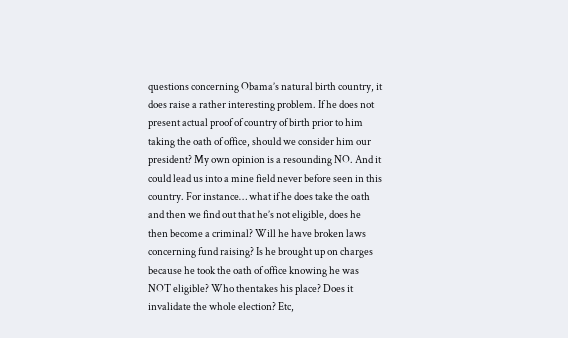questions concerning Obama’s natural birth country, it does raise a rather interesting problem. If he does not present actual proof of country of birth prior to him taking the oath of office, should we consider him our president? My own opinion is a resounding NO. And it could lead us into a mine field never before seen in this country. For instance… what if he does take the oath and then we find out that he’s not eligible, does he then become a criminal? Will he have broken laws concerning fund raising? Is he brought up on charges because he took the oath of office knowing he was NOT eligible? Who thentakes his place? Does it invalidate the whole election? Etc,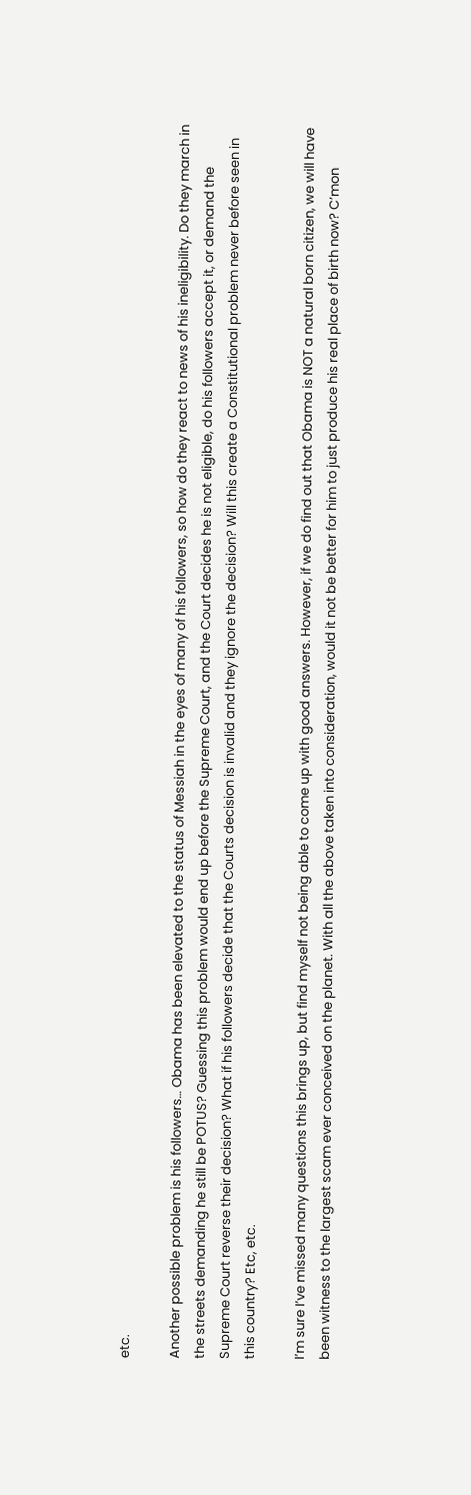etc.

Another possible problem is his followers… Obama has been elevated to the status of Messiah in the eyes of many of his followers, so how do they react to news of his ineligibility. Do they march in the streets demanding he still be POTUS? Guessing this problem would end up before the Supreme Court, and the Court decides he is not eligible, do his followers accept it, or demand the Supreme Court reverse their decision? What if his followers decide that the Courts decision is invalid and they ignore the decision? Will this create a Constitutional problem never before seen in this country? Etc, etc.

I’m sure I’ve missed many questions this brings up, but find myself not being able to come up with good answers. However, if we do find out that Obama is NOT a natural born citizen, we will have been witness to the largest scam ever conceived on the planet. With all the above taken into consideration, would it not be better for him to just produce his real place of birth now? C’mon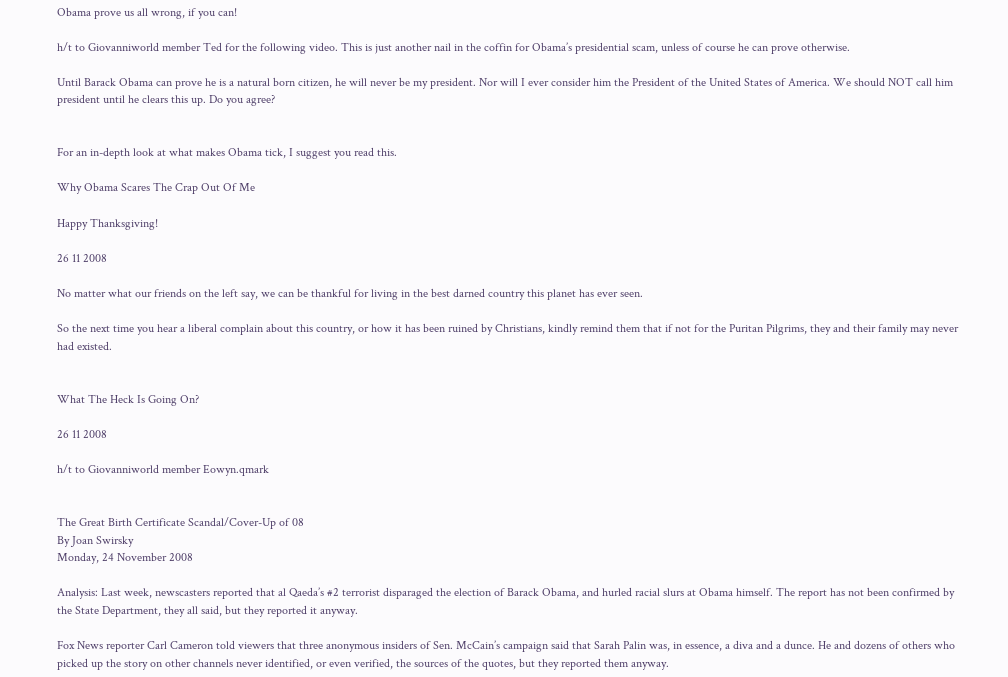Obama prove us all wrong, if you can!

h/t to Giovanniworld member Ted for the following video. This is just another nail in the coffin for Obama’s presidential scam, unless of course he can prove otherwise.

Until Barack Obama can prove he is a natural born citizen, he will never be my president. Nor will I ever consider him the President of the United States of America. We should NOT call him president until he clears this up. Do you agree?


For an in-depth look at what makes Obama tick, I suggest you read this.

Why Obama Scares The Crap Out Of Me

Happy Thanksgiving!

26 11 2008

No matter what our friends on the left say, we can be thankful for living in the best darned country this planet has ever seen.

So the next time you hear a liberal complain about this country, or how it has been ruined by Christians, kindly remind them that if not for the Puritan Pilgrims, they and their family may never had existed.


What The Heck Is Going On?

26 11 2008

h/t to Giovanniworld member Eowyn.qmark


The Great Birth Certificate Scandal/Cover-Up of 08
By Joan Swirsky
Monday, 24 November 2008

Analysis: Last week, newscasters reported that al Qaeda’s #2 terrorist disparaged the election of Barack Obama, and hurled racial slurs at Obama himself. The report has not been confirmed by the State Department, they all said, but they reported it anyway.

Fox News reporter Carl Cameron told viewers that three anonymous insiders of Sen. McCain’s campaign said that Sarah Palin was, in essence, a diva and a dunce. He and dozens of others who picked up the story on other channels never identified, or even verified, the sources of the quotes, but they reported them anyway.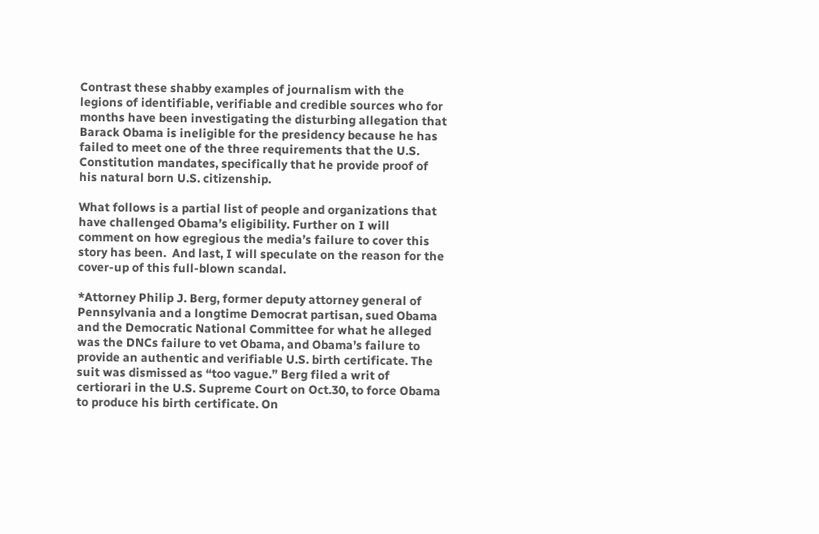Contrast these shabby examples of journalism with the legions of identifiable, verifiable and credible sources who for months have been investigating the disturbing allegation that Barack Obama is ineligible for the presidency because he has failed to meet one of the three requirements that the U.S. Constitution mandates, specifically that he provide proof of his natural born U.S. citizenship.

What follows is a partial list of people and organizations that have challenged Obama’s eligibility. Further on I will comment on how egregious the media’s failure to cover this story has been.  And last, I will speculate on the reason for the cover-up of this full-blown scandal.

*Attorney Philip J. Berg, former deputy attorney general of Pennsylvania and a longtime Democrat partisan, sued Obama and the Democratic National Committee for what he alleged was the DNCs failure to vet Obama, and Obama’s failure to provide an authentic and verifiable U.S. birth certificate. The suit was dismissed as “too vague.” Berg filed a writ of certiorari in the U.S. Supreme Court on Oct.30, to force Obama to produce his birth certificate. On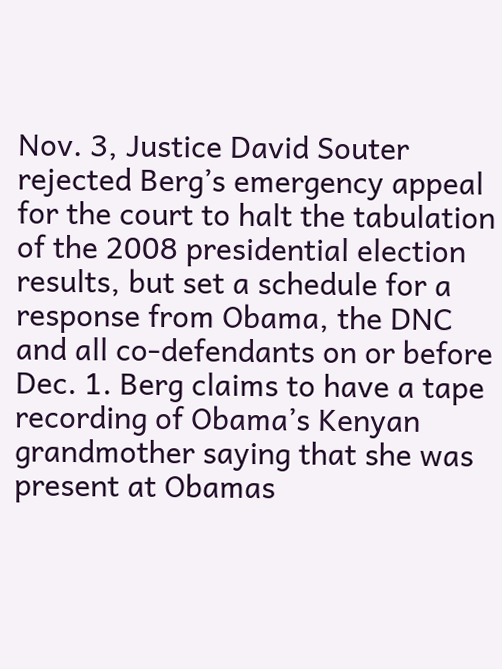Nov. 3, Justice David Souter rejected Berg’s emergency appeal for the court to halt the tabulation of the 2008 presidential election results, but set a schedule for a response from Obama, the DNC and all co-defendants on or before Dec. 1. Berg claims to have a tape recording of Obama’s Kenyan grandmother saying that she was present at Obamas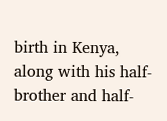birth in Kenya, along with his half-brother and half-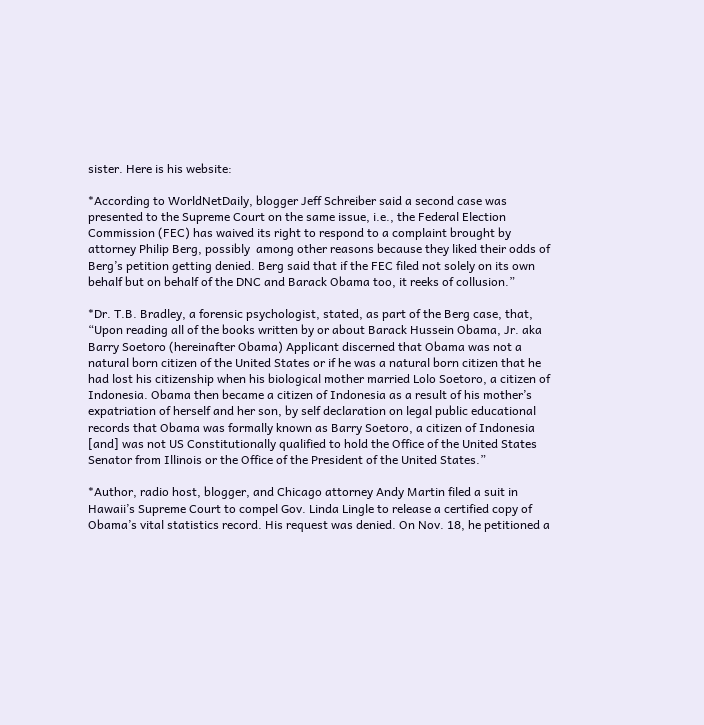sister. Here is his website:

*According to WorldNetDaily, blogger Jeff Schreiber said a second case was presented to the Supreme Court on the same issue, i.e., the Federal Election Commission (FEC) has waived its right to respond to a complaint brought by attorney Philip Berg, possibly  among other reasons because they liked their odds of Berg’s petition getting denied. Berg said that if the FEC filed not solely on its own behalf but on behalf of the DNC and Barack Obama too, it reeks of collusion.”

*Dr. T.B. Bradley, a forensic psychologist, stated, as part of the Berg case, that, “Upon reading all of the books written by or about Barack Hussein Obama, Jr. aka Barry Soetoro (hereinafter Obama) Applicant discerned that Obama was not a natural born citizen of the United States or if he was a natural born citizen that he had lost his citizenship when his biological mother married Lolo Soetoro, a citizen of Indonesia. Obama then became a citizen of Indonesia as a result of his mother’s expatriation of herself and her son, by self declaration on legal public educational records that Obama was formally known as Barry Soetoro, a citizen of Indonesia [and] was not US Constitutionally qualified to hold the Office of the United States Senator from Illinois or the Office of the President of the United States.”

*Author, radio host, blogger, and Chicago attorney Andy Martin filed a suit in Hawaii’s Supreme Court to compel Gov. Linda Lingle to release a certified copy of Obama’s vital statistics record. His request was denied. On Nov. 18, he petitioned a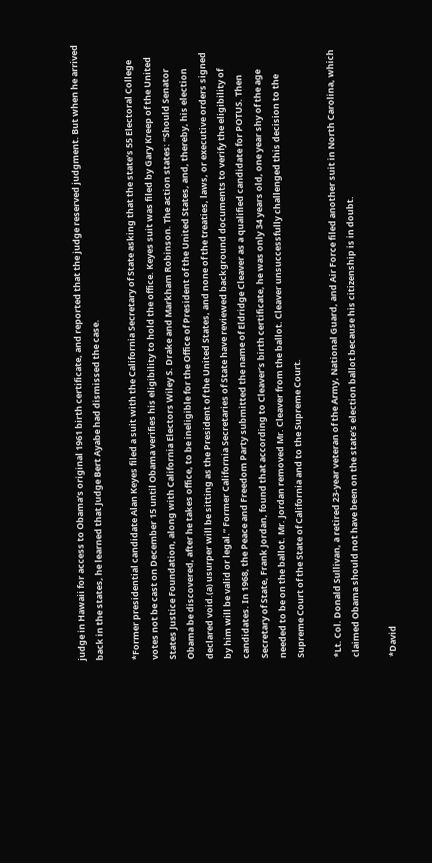judge in Hawaii for access to Obama’s original 1961 birth certificate, and reported that the judge reserved judgment. But when he arrived back in the states, he learned that Judge Bert Ayabe had dismissed the case.

*Former presidential candidate Alan Keyes filed a suit with the California Secretary of State asking that the state’s 55 Electoral College votes not be cast on December 15 until Obama verifies his eligibility to hold the office. Keyes suit was filed by Gary Kreep of the United States Justice Foundation, along with California Electors Wiley S. Drake and Markham Robinson. The action states: “Should Senator Obama be discovered, after he takes office, to be ineligible for the Office of President of the United States, and, thereby, his election declared void.(a) usurper will be sitting as the President of the United States, and none of the treaties, laws, or executive orders signed by him will be valid or legal.” Former California Secretaries of State have reviewed background documents to verify the eligibility of candidates. In 1968, the Peace and Freedom Party submitted the name of Eldridge Cleaver as a qualified candidate for POTUS. Then Secretary of State, Frank Jordan, found that according to Cleaver’s birth certificate, he was only 34 years old, one year shy of the age needed to be on the ballot. Mr. Jordan removed Mr. Cleaver from the ballot. Cleaver unsuccessfully challenged this decision to the Supreme Court of the State of California and to the Supreme Court.

*Lt. Col. Donald Sullivan, a retired 23-year veteran of the Army, National Guard, and Air Force filed another suit in North Carolina, which claimed Obama should not have been on the state’s election ballot because his citizenship is in doubt.

*David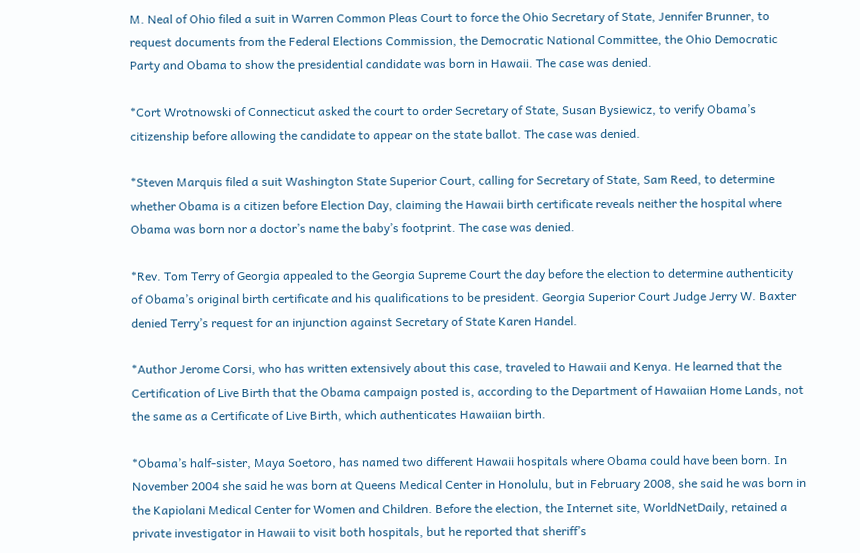M. Neal of Ohio filed a suit in Warren Common Pleas Court to force the Ohio Secretary of State, Jennifer Brunner, to request documents from the Federal Elections Commission, the Democratic National Committee, the Ohio Democratic Party and Obama to show the presidential candidate was born in Hawaii. The case was denied.

*Cort Wrotnowski of Connecticut asked the court to order Secretary of State, Susan Bysiewicz, to verify Obama’s citizenship before allowing the candidate to appear on the state ballot. The case was denied.

*Steven Marquis filed a suit Washington State Superior Court, calling for Secretary of State, Sam Reed, to determine whether Obama is a citizen before Election Day, claiming the Hawaii birth certificate reveals neither the hospital where Obama was born nor a doctor’s name the baby’s footprint. The case was denied.

*Rev. Tom Terry of Georgia appealed to the Georgia Supreme Court the day before the election to determine authenticity of Obama’s original birth certificate and his qualifications to be president. Georgia Superior Court Judge Jerry W. Baxter denied Terry’s request for an injunction against Secretary of State Karen Handel.

*Author Jerome Corsi, who has written extensively about this case, traveled to Hawaii and Kenya. He learned that the Certification of Live Birth that the Obama campaign posted is, according to the Department of Hawaiian Home Lands, not the same as a Certificate of Live Birth, which authenticates Hawaiian birth.

*Obama’s half-sister, Maya Soetoro, has named two different Hawaii hospitals where Obama could have been born. In November 2004 she said he was born at Queens Medical Center in Honolulu, but in February 2008, she said he was born in the Kapiolani Medical Center for Women and Children. Before the election, the Internet site, WorldNetDaily, retained a private investigator in Hawaii to visit both hospitals, but he reported that sheriff’s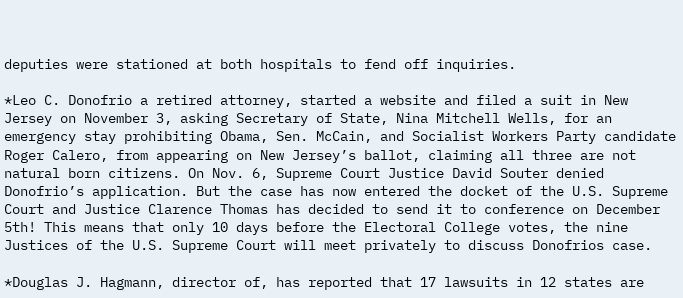deputies were stationed at both hospitals to fend off inquiries.

*Leo C. Donofrio a retired attorney, started a website and filed a suit in New Jersey on November 3, asking Secretary of State, Nina Mitchell Wells, for an emergency stay prohibiting Obama, Sen. McCain, and Socialist Workers Party candidate Roger Calero, from appearing on New Jersey’s ballot, claiming all three are not natural born citizens. On Nov. 6, Supreme Court Justice David Souter denied Donofrio’s application. But the case has now entered the docket of the U.S. Supreme Court and Justice Clarence Thomas has decided to send it to conference on December 5th! This means that only 10 days before the Electoral College votes, the nine Justices of the U.S. Supreme Court will meet privately to discuss Donofrios case.

*Douglas J. Hagmann, director of, has reported that 17 lawsuits in 12 states are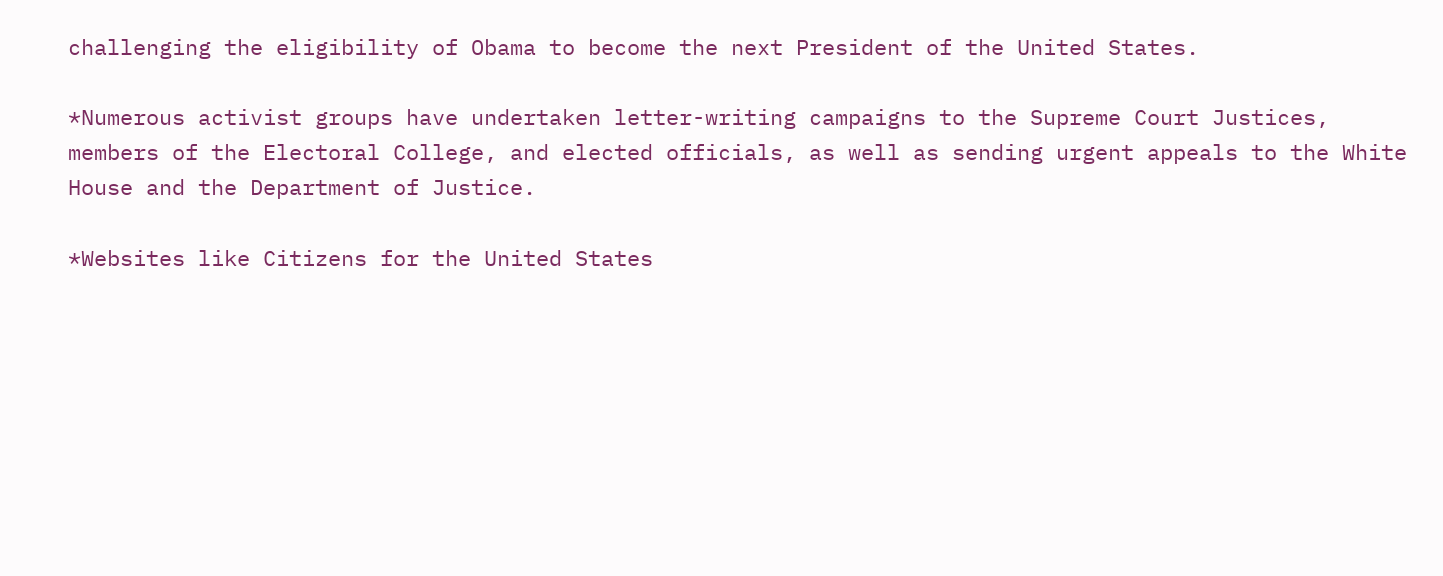challenging the eligibility of Obama to become the next President of the United States.

*Numerous activist groups have undertaken letter-writing campaigns to the Supreme Court Justices, members of the Electoral College, and elected officials, as well as sending urgent appeals to the White House and the Department of Justice.

*Websites like Citizens for the United States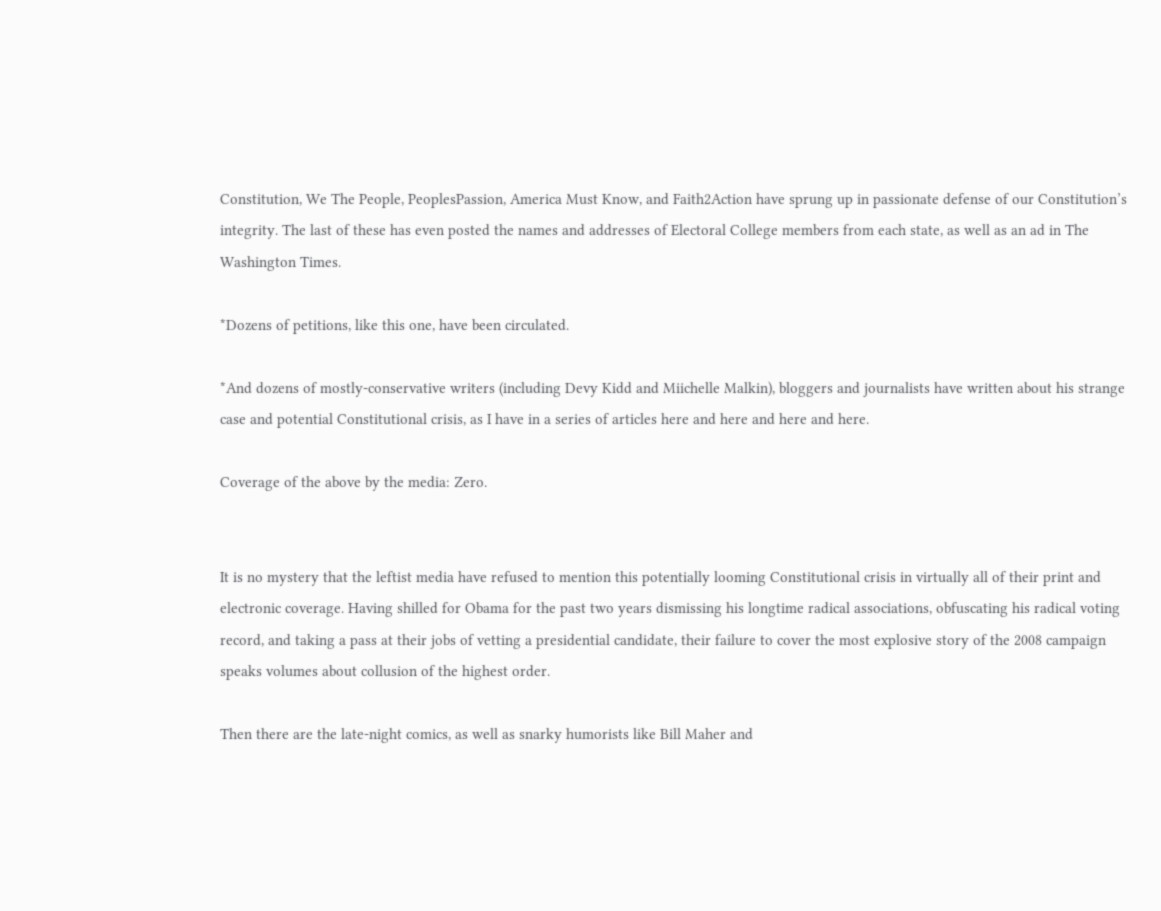Constitution, We The People, PeoplesPassion, America Must Know, and Faith2Action have sprung up in passionate defense of our Constitution’s integrity. The last of these has even posted the names and addresses of Electoral College members from each state, as well as an ad in The Washington Times.

*Dozens of petitions, like this one, have been circulated.

*And dozens of mostly-conservative writers (including Devy Kidd and Miichelle Malkin), bloggers and journalists have written about his strange case and potential Constitutional crisis, as I have in a series of articles here and here and here and here.

Coverage of the above by the media: Zero.


It is no mystery that the leftist media have refused to mention this potentially looming Constitutional crisis in virtually all of their print and electronic coverage. Having shilled for Obama for the past two years dismissing his longtime radical associations, obfuscating his radical voting record, and taking a pass at their jobs of vetting a presidential candidate, their failure to cover the most explosive story of the 2008 campaign speaks volumes about collusion of the highest order.

Then there are the late-night comics, as well as snarky humorists like Bill Maher and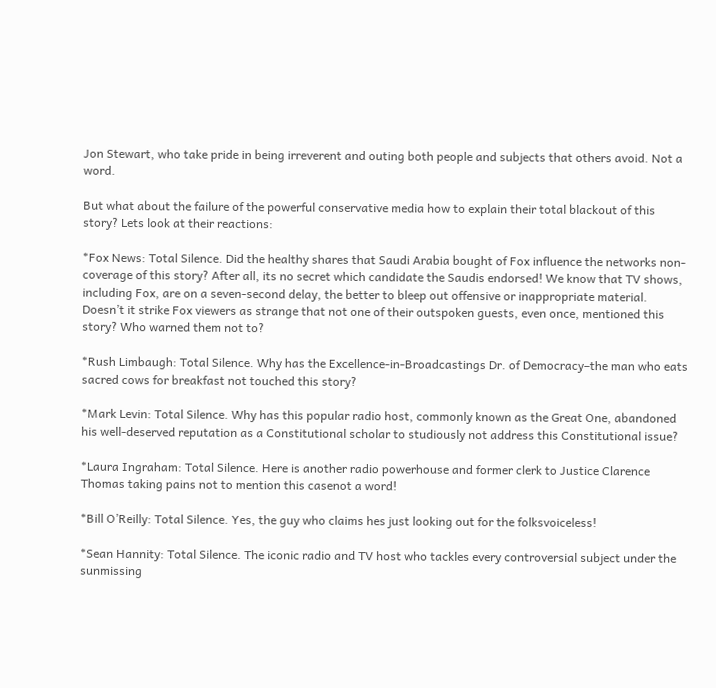Jon Stewart, who take pride in being irreverent and outing both people and subjects that others avoid. Not a word.

But what about the failure of the powerful conservative media how to explain their total blackout of this story? Lets look at their reactions:

*Fox News: Total Silence. Did the healthy shares that Saudi Arabia bought of Fox influence the networks non-coverage of this story? After all, its no secret which candidate the Saudis endorsed! We know that TV shows, including Fox, are on a seven-second delay, the better to bleep out offensive or inappropriate material. Doesn’t it strike Fox viewers as strange that not one of their outspoken guests, even once, mentioned this story? Who warned them not to?

*Rush Limbaugh: Total Silence. Why has the Excellence-in-Broadcastings Dr. of Democracy–the man who eats sacred cows for breakfast not touched this story?

*Mark Levin: Total Silence. Why has this popular radio host, commonly known as the Great One, abandoned his well-deserved reputation as a Constitutional scholar to studiously not address this Constitutional issue?

*Laura Ingraham: Total Silence. Here is another radio powerhouse and former clerk to Justice Clarence Thomas taking pains not to mention this casenot a word!

*Bill O’Reilly: Total Silence. Yes, the guy who claims hes just looking out for the folksvoiceless!

*Sean Hannity: Total Silence. The iconic radio and TV host who tackles every controversial subject under the sunmissing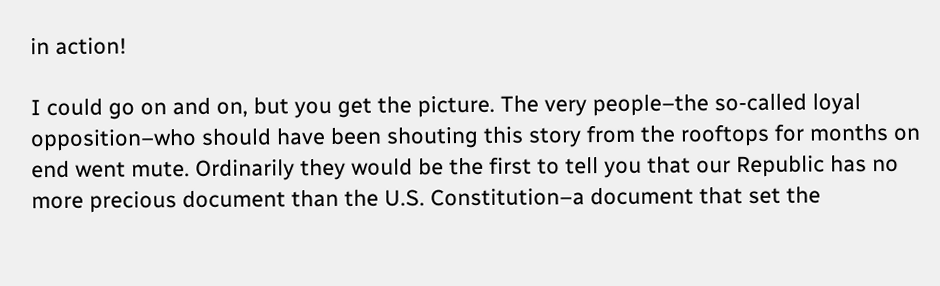in action!

I could go on and on, but you get the picture. The very people–the so-called loyal opposition–who should have been shouting this story from the rooftops for months on end went mute. Ordinarily they would be the first to tell you that our Republic has no more precious document than the U.S. Constitution–a document that set the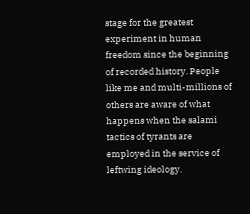stage for the greatest experiment in human freedom since the beginning of recorded history. People like me and multi-millions of others are aware of what happens when the salami tactics of tyrants are employed in the service of leftwing ideology.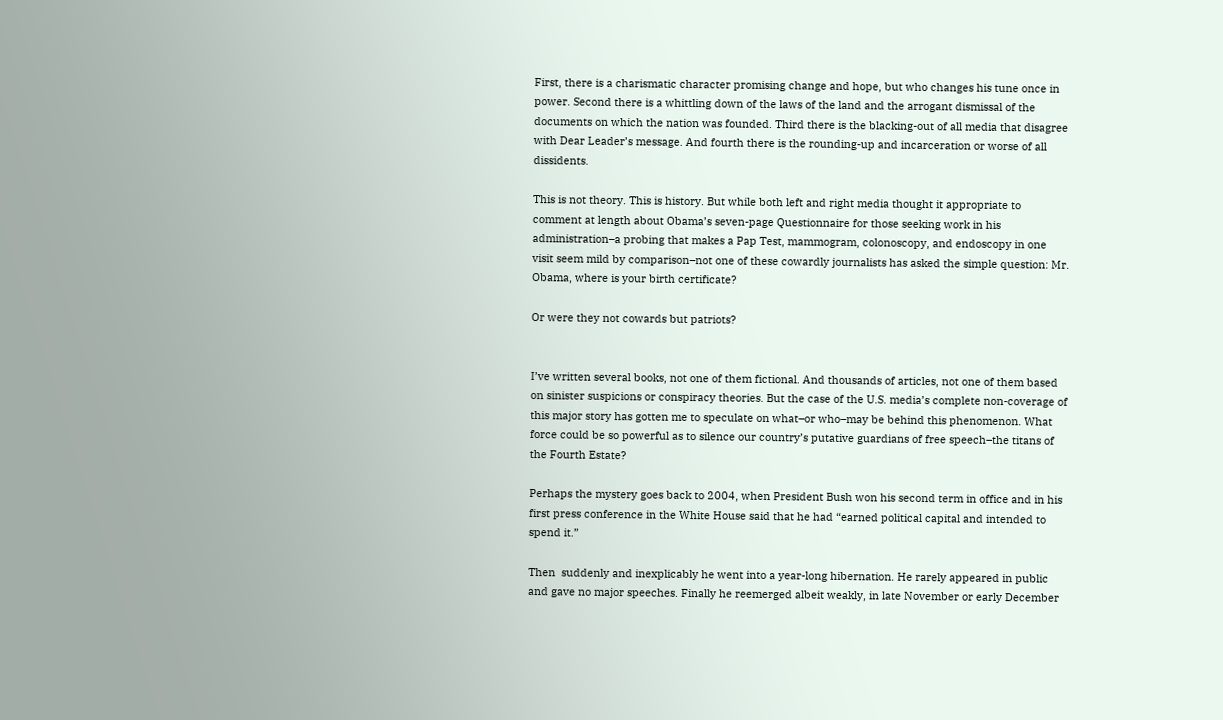First, there is a charismatic character promising change and hope, but who changes his tune once in power. Second there is a whittling down of the laws of the land and the arrogant dismissal of the documents on which the nation was founded. Third there is the blacking-out of all media that disagree with Dear Leader’s message. And fourth there is the rounding-up and incarceration or worse of all dissidents.

This is not theory. This is history. But while both left and right media thought it appropriate to comment at length about Obama’s seven-page Questionnaire for those seeking work in his administration–a probing that makes a Pap Test, mammogram, colonoscopy, and endoscopy in one visit seem mild by comparison–not one of these cowardly journalists has asked the simple question: Mr. Obama, where is your birth certificate?

Or were they not cowards but patriots?


I’ve written several books, not one of them fictional. And thousands of articles, not one of them based on sinister suspicions or conspiracy theories. But the case of the U.S. media’s complete non-coverage of this major story has gotten me to speculate on what–or who–may be behind this phenomenon. What force could be so powerful as to silence our country’s putative guardians of free speech–the titans of the Fourth Estate?

Perhaps the mystery goes back to 2004, when President Bush won his second term in office and in his first press conference in the White House said that he had “earned political capital and intended to spend it.”

Then  suddenly and inexplicably he went into a year-long hibernation. He rarely appeared in public and gave no major speeches. Finally he reemerged albeit weakly, in late November or early December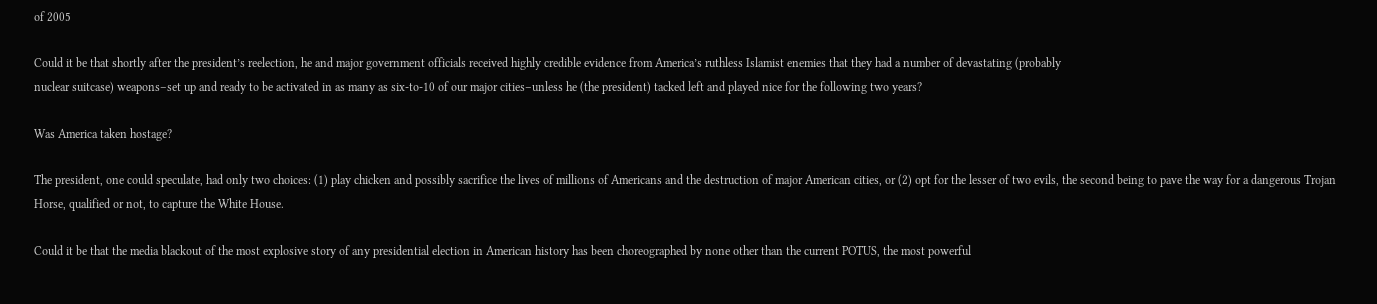of 2005

Could it be that shortly after the president’s reelection, he and major government officials received highly credible evidence from America’s ruthless Islamist enemies that they had a number of devastating (probably
nuclear suitcase) weapons–set up and ready to be activated in as many as six-to-10 of our major cities–unless he (the president) tacked left and played nice for the following two years?

Was America taken hostage?

The president, one could speculate, had only two choices: (1) play chicken and possibly sacrifice the lives of millions of Americans and the destruction of major American cities, or (2) opt for the lesser of two evils, the second being to pave the way for a dangerous Trojan Horse, qualified or not, to capture the White House.

Could it be that the media blackout of the most explosive story of any presidential election in American history has been choreographed by none other than the current POTUS, the most powerful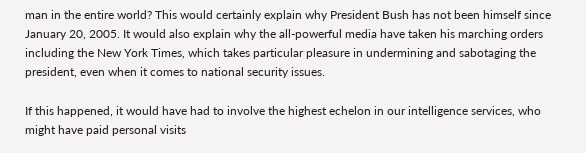man in the entire world? This would certainly explain why President Bush has not been himself since January 20, 2005. It would also explain why the all-powerful media have taken his marching orders including the New York Times, which takes particular pleasure in undermining and sabotaging the president, even when it comes to national security issues.

If this happened, it would have had to involve the highest echelon in our intelligence services, who might have paid personal visits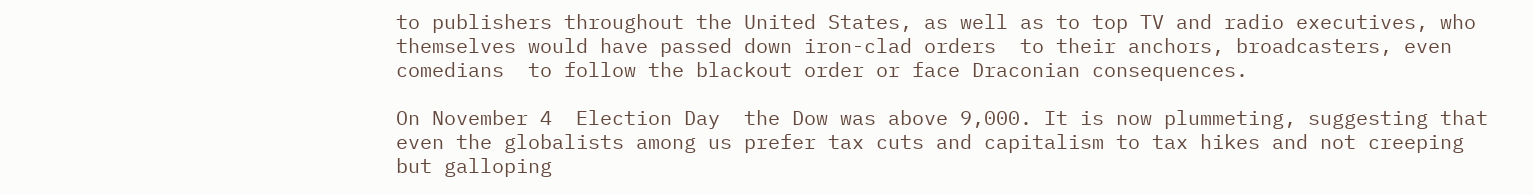to publishers throughout the United States, as well as to top TV and radio executives, who themselves would have passed down iron-clad orders  to their anchors, broadcasters, even comedians  to follow the blackout order or face Draconian consequences.

On November 4  Election Day  the Dow was above 9,000. It is now plummeting, suggesting that even the globalists among us prefer tax cuts and capitalism to tax hikes and not creeping but galloping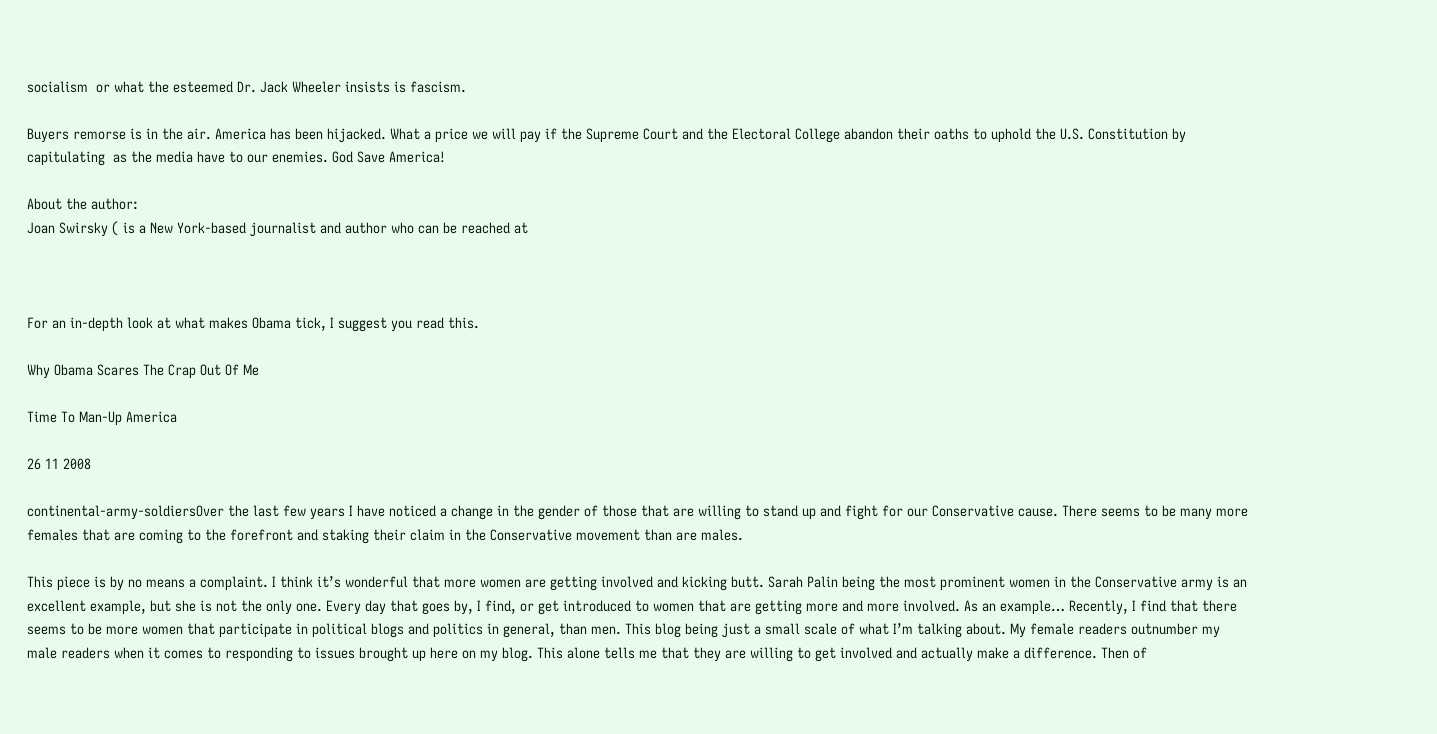socialism  or what the esteemed Dr. Jack Wheeler insists is fascism.

Buyers remorse is in the air. America has been hijacked. What a price we will pay if the Supreme Court and the Electoral College abandon their oaths to uphold the U.S. Constitution by capitulating  as the media have to our enemies. God Save America!

About the author:
Joan Swirsky ( is a New York-based journalist and author who can be reached at



For an in-depth look at what makes Obama tick, I suggest you read this.

Why Obama Scares The Crap Out Of Me

Time To Man-Up America

26 11 2008

continental-army-soldiersOver the last few years I have noticed a change in the gender of those that are willing to stand up and fight for our Conservative cause. There seems to be many more females that are coming to the forefront and staking their claim in the Conservative movement than are males.

This piece is by no means a complaint. I think it’s wonderful that more women are getting involved and kicking butt. Sarah Palin being the most prominent women in the Conservative army is an excellent example, but she is not the only one. Every day that goes by, I find, or get introduced to women that are getting more and more involved. As an example… Recently, I find that there seems to be more women that participate in political blogs and politics in general, than men. This blog being just a small scale of what I’m talking about. My female readers outnumber my male readers when it comes to responding to issues brought up here on my blog. This alone tells me that they are willing to get involved and actually make a difference. Then of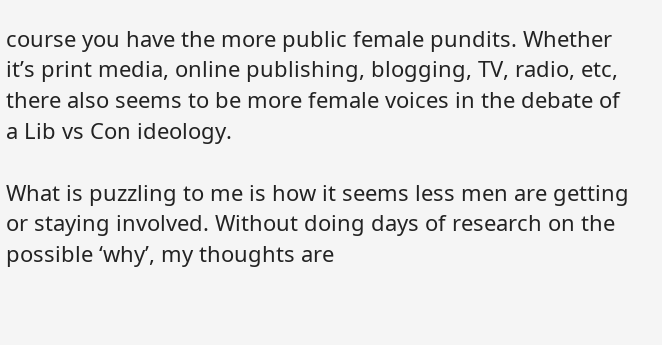course you have the more public female pundits. Whether it’s print media, online publishing, blogging, TV, radio, etc, there also seems to be more female voices in the debate of a Lib vs Con ideology.

What is puzzling to me is how it seems less men are getting or staying involved. Without doing days of research on the possible ‘why’, my thoughts are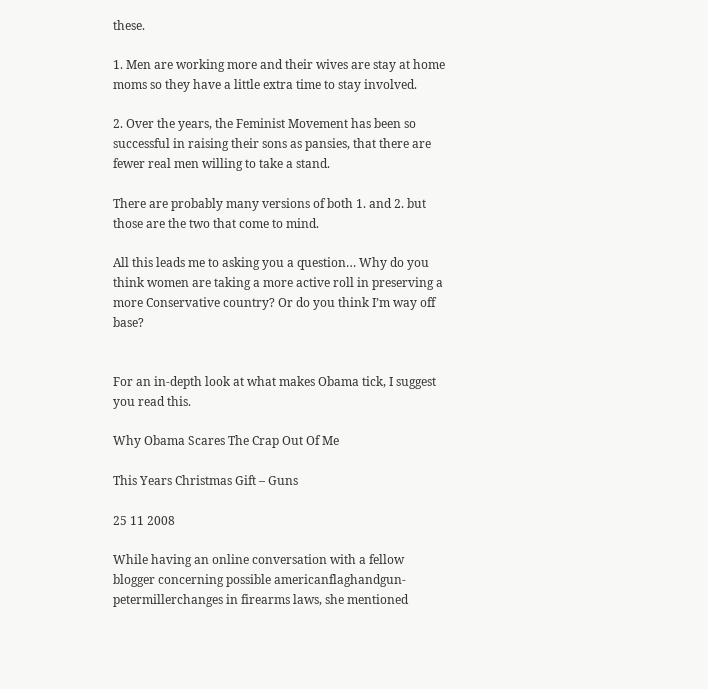these.

1. Men are working more and their wives are stay at home moms so they have a little extra time to stay involved.

2. Over the years, the Feminist Movement has been so successful in raising their sons as pansies, that there are fewer real men willing to take a stand.

There are probably many versions of both 1. and 2. but those are the two that come to mind.

All this leads me to asking you a question… Why do you think women are taking a more active roll in preserving a more Conservative country? Or do you think I’m way off base?


For an in-depth look at what makes Obama tick, I suggest you read this.

Why Obama Scares The Crap Out Of Me

This Years Christmas Gift – Guns

25 11 2008

While having an online conversation with a fellow blogger concerning possible americanflaghandgun-petermillerchanges in firearms laws, she mentioned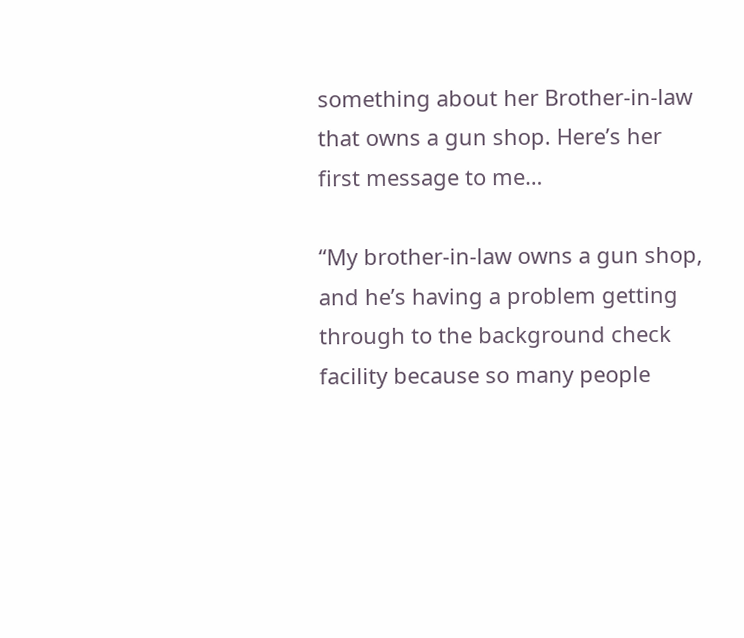something about her Brother-in-law that owns a gun shop. Here’s her first message to me…

“My brother-in-law owns a gun shop, and he’s having a problem getting through to the background check facility because so many people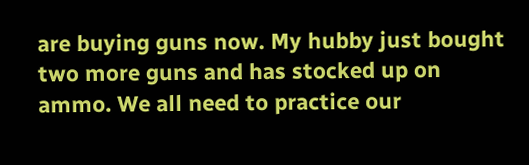are buying guns now. My hubby just bought two more guns and has stocked up on ammo. We all need to practice our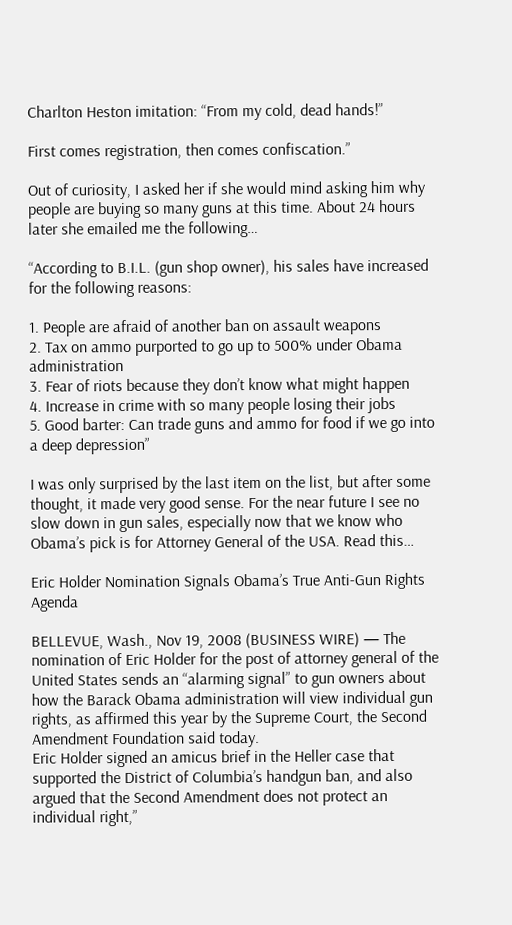Charlton Heston imitation: “From my cold, dead hands!”

First comes registration, then comes confiscation.”

Out of curiosity, I asked her if she would mind asking him why people are buying so many guns at this time. About 24 hours later she emailed me the following…

“According to B.I.L. (gun shop owner), his sales have increased for the following reasons:

1. People are afraid of another ban on assault weapons
2. Tax on ammo purported to go up to 500% under Obama administration
3. Fear of riots because they don’t know what might happen
4. Increase in crime with so many people losing their jobs
5. Good barter: Can trade guns and ammo for food if we go into a deep depression”

I was only surprised by the last item on the list, but after some thought, it made very good sense. For the near future I see no slow down in gun sales, especially now that we know who Obama’s pick is for Attorney General of the USA. Read this…

Eric Holder Nomination Signals Obama’s True Anti-Gun Rights Agenda

BELLEVUE, Wash., Nov 19, 2008 (BUSINESS WIRE) — The nomination of Eric Holder for the post of attorney general of the United States sends an “alarming signal” to gun owners about how the Barack Obama administration will view individual gun rights, as affirmed this year by the Supreme Court, the Second Amendment Foundation said today.
Eric Holder signed an amicus brief in the Heller case that supported the District of Columbia’s handgun ban, and also argued that the Second Amendment does not protect an individual right,”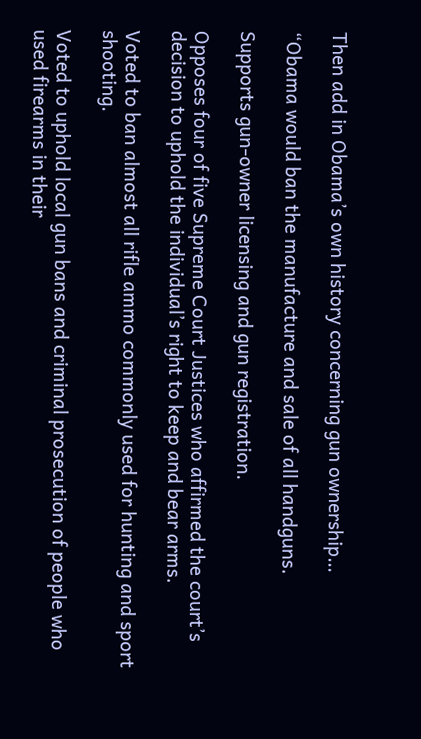Then add in Obama’s own history concerning gun ownership…

“Obama would ban the manufacture and sale of all handguns.

Supports gun-owner licensing and gun registration.

Opposes four of five Supreme Court Justices who affirmed the court’s decision to uphold the individual’s right to keep and bear arms.

Voted to ban almost all rifle ammo commonly used for hunting and sport shooting.

Voted to uphold local gun bans and criminal prosecution of people who used firearms in their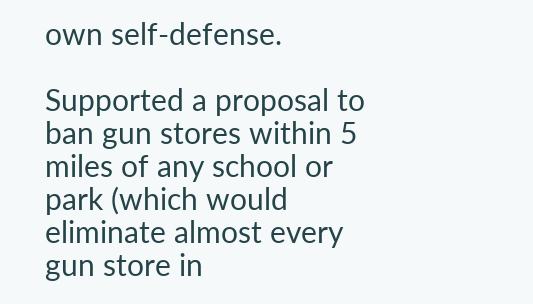own self-defense.

Supported a proposal to ban gun stores within 5 miles of any school or park (which would eliminate almost every gun store in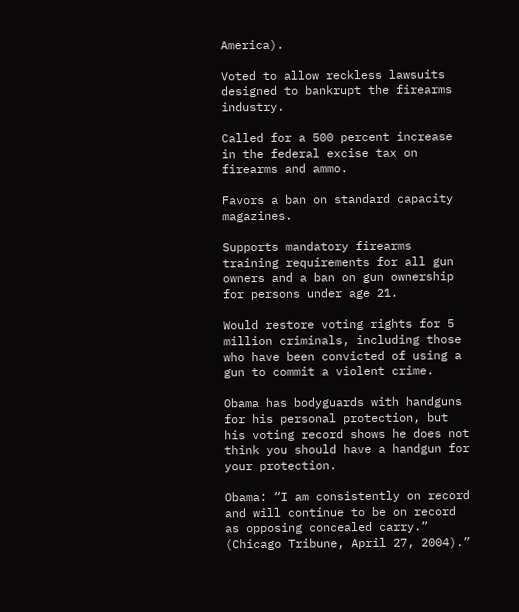America).

Voted to allow reckless lawsuits designed to bankrupt the firearms industry.

Called for a 500 percent increase in the federal excise tax on firearms and ammo.

Favors a ban on standard capacity magazines.

Supports mandatory firearms training requirements for all gun owners and a ban on gun ownership for persons under age 21.

Would restore voting rights for 5 million criminals, including those who have been convicted of using a gun to commit a violent crime.

Obama has bodyguards with handguns for his personal protection, but his voting record shows he does not think you should have a handgun for your protection.

Obama: “I am consistently on record and will continue to be on record as opposing concealed carry.” (Chicago Tribune, April 27, 2004).”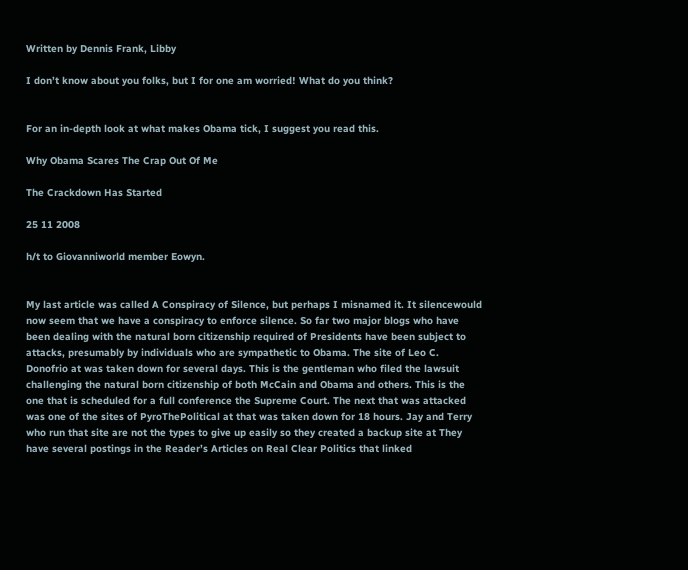Written by Dennis Frank, Libby

I don’t know about you folks, but I for one am worried! What do you think?


For an in-depth look at what makes Obama tick, I suggest you read this.

Why Obama Scares The Crap Out Of Me

The Crackdown Has Started

25 11 2008

h/t to Giovanniworld member Eowyn.


My last article was called A Conspiracy of Silence, but perhaps I misnamed it. It silencewould now seem that we have a conspiracy to enforce silence. So far two major blogs who have been dealing with the natural born citizenship required of Presidents have been subject to attacks, presumably by individuals who are sympathetic to Obama. The site of Leo C. Donofrio at was taken down for several days. This is the gentleman who filed the lawsuit challenging the natural born citizenship of both McCain and Obama and others. This is the one that is scheduled for a full conference the Supreme Court. The next that was attacked was one of the sites of PyroThePolitical at that was taken down for 18 hours. Jay and Terry who run that site are not the types to give up easily so they created a backup site at They have several postings in the Reader’s Articles on Real Clear Politics that linked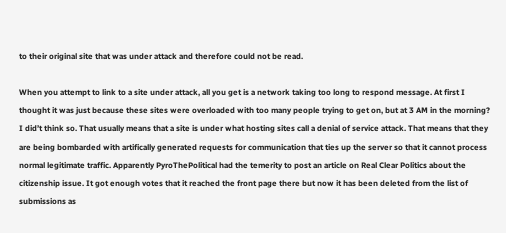to their original site that was under attack and therefore could not be read.

When you attempt to link to a site under attack, all you get is a network taking too long to respond message. At first I thought it was just because these sites were overloaded with too many people trying to get on, but at 3 AM in the morning? I did’t think so. That usually means that a site is under what hosting sites call a denial of service attack. That means that they are being bombarded with artifically generated requests for communication that ties up the server so that it cannot process normal legitimate traffic. Apparently PyroThePolitical had the temerity to post an article on Real Clear Politics about the citizenship issue. It got enough votes that it reached the front page there but now it has been deleted from the list of submissions as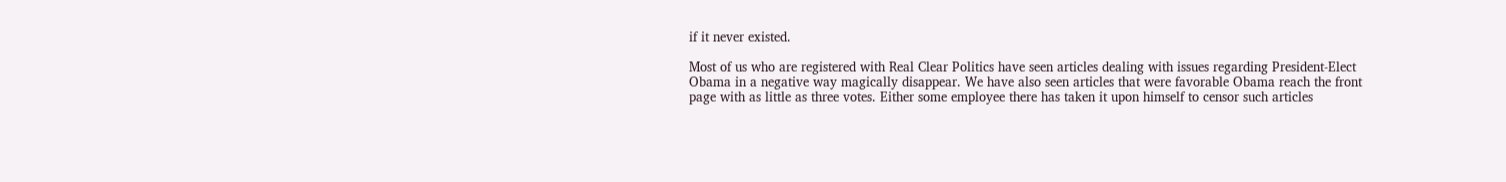if it never existed.

Most of us who are registered with Real Clear Politics have seen articles dealing with issues regarding President-Elect Obama in a negative way magically disappear. We have also seen articles that were favorable Obama reach the front page with as little as three votes. Either some employee there has taken it upon himself to censor such articles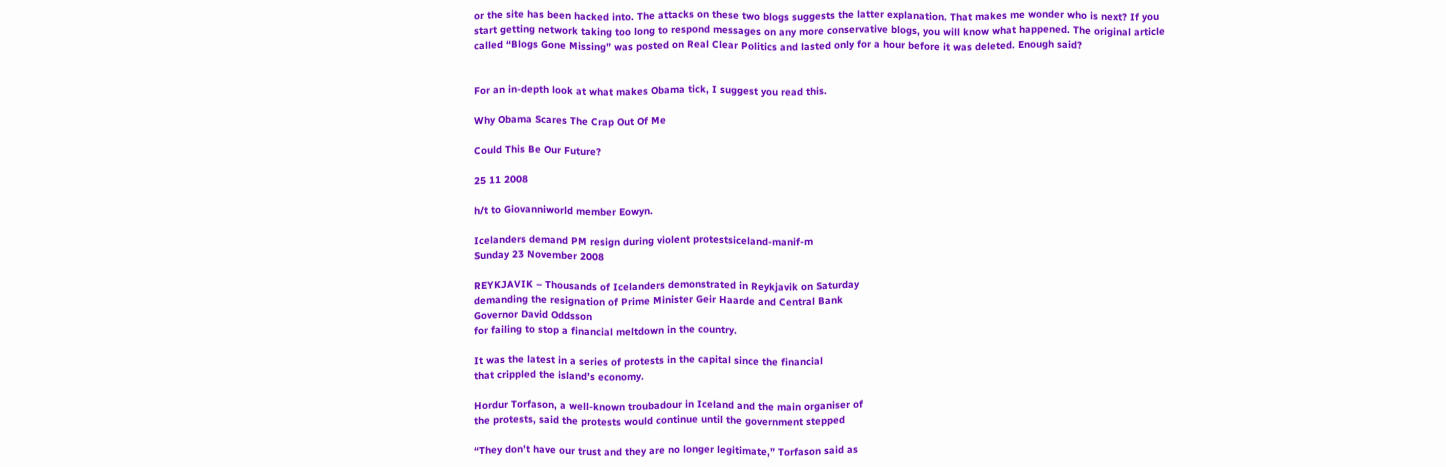or the site has been hacked into. The attacks on these two blogs suggests the latter explanation. That makes me wonder who is next? If you start getting network taking too long to respond messages on any more conservative blogs, you will know what happened. The original article called “Blogs Gone Missing” was posted on Real Clear Politics and lasted only for a hour before it was deleted. Enough said?


For an in-depth look at what makes Obama tick, I suggest you read this.

Why Obama Scares The Crap Out Of Me

Could This Be Our Future?

25 11 2008

h/t to Giovanniworld member Eowyn.

Icelanders demand PM resign during violent protestsiceland-manif-m
Sunday 23 November 2008

REYKJAVIK – Thousands of Icelanders demonstrated in Reykjavik on Saturday
demanding the resignation of Prime Minister Geir Haarde and Central Bank
Governor David Oddsson
for failing to stop a financial meltdown in the country.

It was the latest in a series of protests in the capital since the financial
that crippled the island’s economy.

Hordur Torfason, a well-known troubadour in Iceland and the main organiser of
the protests, said the protests would continue until the government stepped

“They don’t have our trust and they are no longer legitimate,” Torfason said as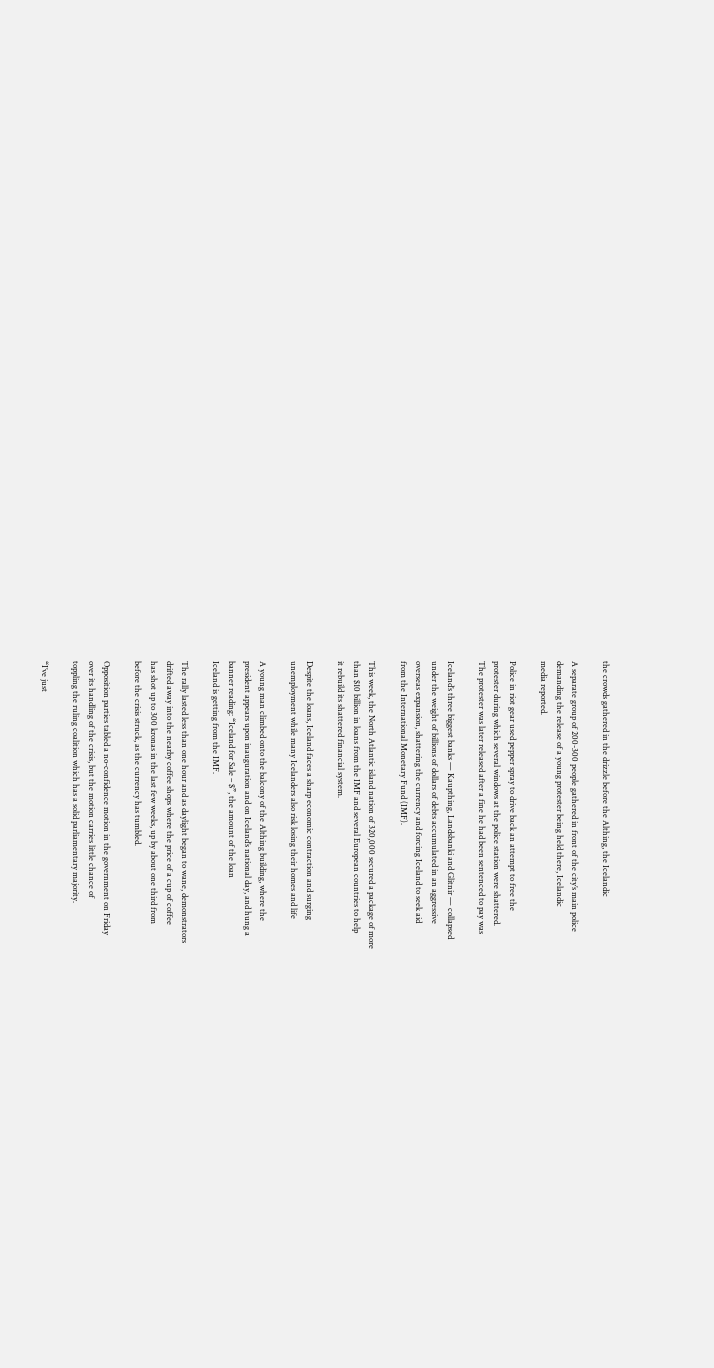the crowds gathered in the drizzle before the Althing, the Icelandic

A separate group of 200-300 people gathered in front of the city’s main police
demanding the release of a young protester being held there, Icelandic
media reported.

Police in riot gear used pepper spray to drive back an attempt to free the
protester during which several windows at the police station were shattered.
The protester was later released after a fine he had been sentenced to pay was

Iceland’s three biggest banks — Kaupthing, Landsbanki and Glitnir — collapsed
under the weight of billions of dollars of debts accumulated in an aggressive
overseas expansion, shattering the currency and forcing Iceland to seek aid
from the International Monetary Fund (IMF).

This week, the North Atlantic island nation of 320,000 secured a package of more
than $10 billion in loans from the IMF and several European countries to help
it rebuild its shattered financial system.

Despite the loans, Iceland faces a sharp economic contraction and surging
unemployment while many Icelanders also risk losing their homes and life

A young man climbed onto the balcony of the Althing building, where the
president appears upon inauguration and on Iceland’s national day, and hung a
banner reading: “Iceland for Sale – $”, the amount of the loan
Iceland is getting from the IMF.

The rally lasted less than one hour and as daylight began to wane, demonstrators
drifted away into the nearby coffee shops where the price of a cup of coffee
has shot up to 300 kronas in the last few weeks, up by about one third from
before the crisis struck, as the currency has tumbled.

Opposition parties tabled a no-confidence motion in the government on Friday
over its handling of the crisis, but the motion carries little chance of
toppling the ruling coalition which has a solid parliamentary majority.

“I’ve just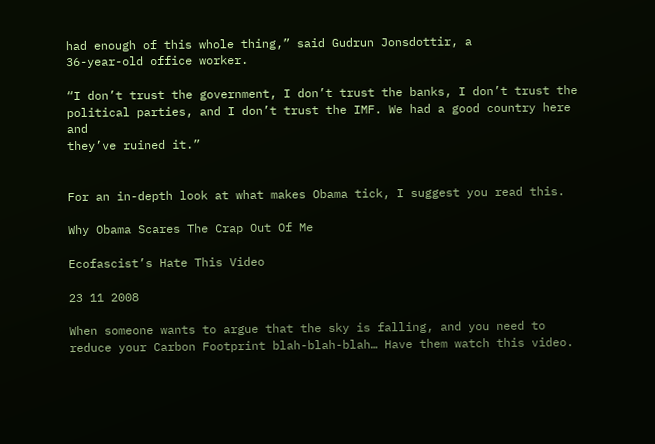had enough of this whole thing,” said Gudrun Jonsdottir, a
36-year-old office worker.

“I don’t trust the government, I don’t trust the banks, I don’t trust the
political parties, and I don’t trust the IMF. We had a good country here and
they’ve ruined it.”


For an in-depth look at what makes Obama tick, I suggest you read this.

Why Obama Scares The Crap Out Of Me

Ecofascist’s Hate This Video

23 11 2008

When someone wants to argue that the sky is falling, and you need to reduce your Carbon Footprint blah-blah-blah… Have them watch this video.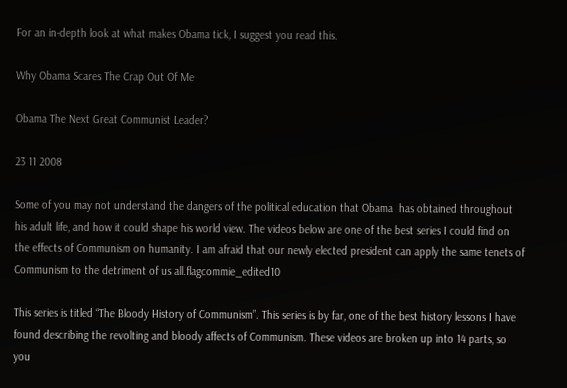For an in-depth look at what makes Obama tick, I suggest you read this.

Why Obama Scares The Crap Out Of Me

Obama The Next Great Communist Leader?

23 11 2008

Some of you may not understand the dangers of the political education that Obama  has obtained throughout his adult life, and how it could shape his world view. The videos below are one of the best series I could find on the effects of Communism on humanity. I am afraid that our newly elected president can apply the same tenets of Communism to the detriment of us all.flagcommie_edited10

This series is titled “The Bloody History of Communism”. This series is by far, one of the best history lessons I have found describing the revolting and bloody affects of Communism. These videos are broken up into 14 parts, so you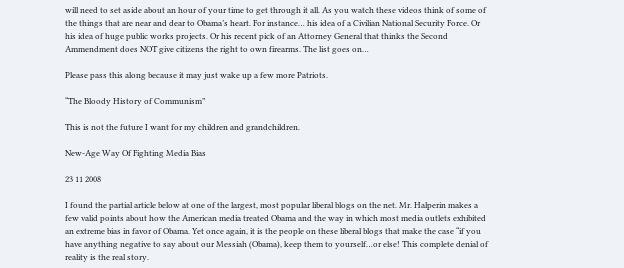will need to set aside about an hour of your time to get through it all. As you watch these videos think of some of the things that are near and dear to Obama’s heart. For instance… his idea of a Civilian National Security Force. Or his idea of huge public works projects. Or his recent pick of an Attorney General that thinks the Second Ammendment does NOT give citizens the right to own firearms. The list goes on…

Please pass this along because it may just wake up a few more Patriots.

“The Bloody History of Communism”

This is not the future I want for my children and grandchildren.

New-Age Way Of Fighting Media Bias

23 11 2008

I found the partial article below at one of the largest, most popular liberal blogs on the net. Mr. Halperin makes a few valid points about how the American media treated Obama and the way in which most media outlets exhibited an extreme bias in favor of Obama. Yet once again, it is the people on these liberal blogs that make the case “if you have anything negative to say about our Messiah (Obama), keep them to yourself…or else! This complete denial of reality is the real story.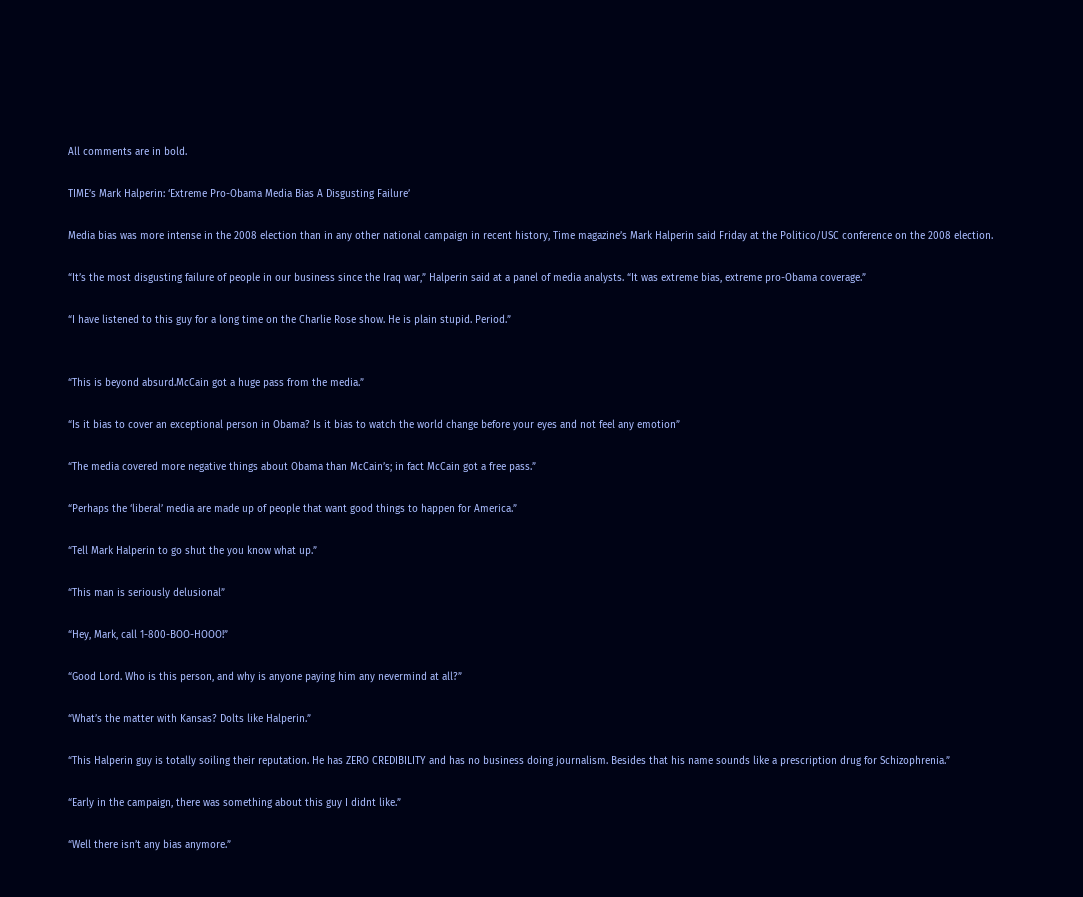All comments are in bold.

TIME’s Mark Halperin: ‘Extreme Pro-Obama Media Bias A Disgusting Failure’

Media bias was more intense in the 2008 election than in any other national campaign in recent history, Time magazine’s Mark Halperin said Friday at the Politico/USC conference on the 2008 election.

“It’s the most disgusting failure of people in our business since the Iraq war,” Halperin said at a panel of media analysts. “It was extreme bias, extreme pro-Obama coverage.”

“I have listened to this guy for a long time on the Charlie Rose show. He is plain stupid. Period.”


“This is beyond absurd.McCain got a huge pass from the media.”

“Is it bias to cover an exceptional person in Obama? Is it bias to watch the world change before your eyes and not feel any emotion”

“The media covered more negative things about Obama than McCain’s; in fact McCain got a free pass.”

“Perhaps the ‘liberal’ media are made up of people that want good things to happen for America.”

“Tell Mark Halperin to go shut the you know what up.”

“This man is seriously delusional”

“Hey, Mark, call 1-800-BOO-HOOO!”

“Good Lord. Who is this person, and why is anyone paying him any nevermind at all?”

“What’s the matter with Kansas? Dolts like Halperin.”

“This Halperin guy is totally soiling their reputation. He has ZERO CREDIBILITY and has no business doing journalism. Besides that his name sounds like a prescription drug for Schizophrenia.”

“Early in the campaign, there was something about this guy I didnt like.”

“Well there isn’t any bias anymore.”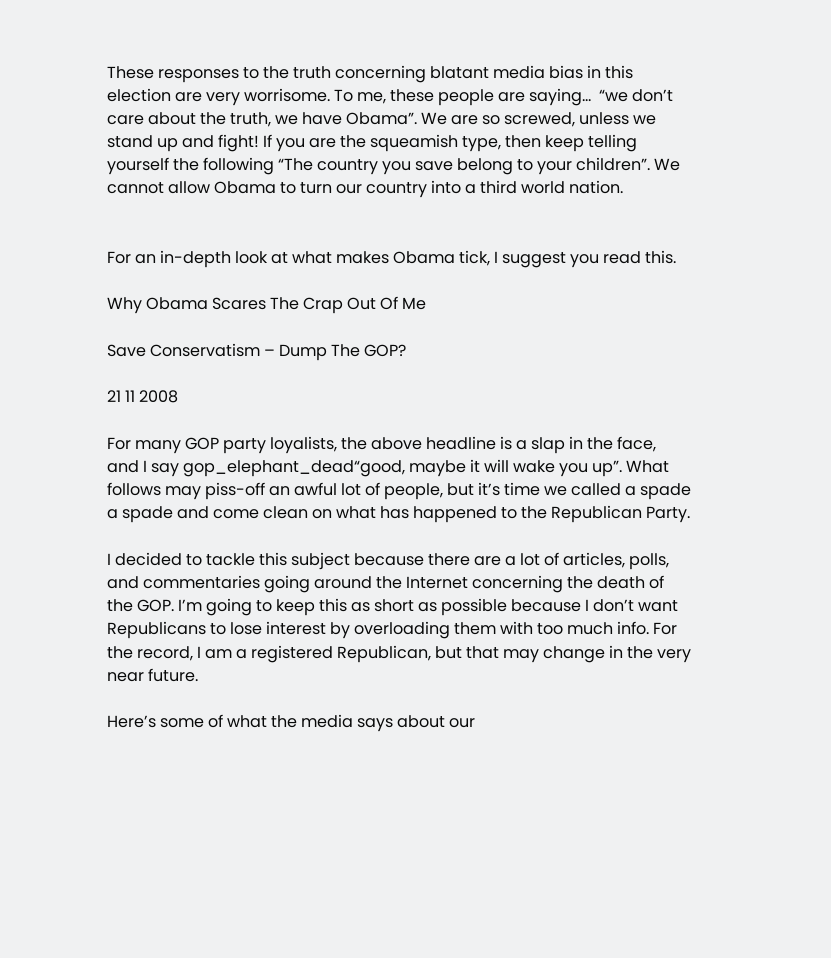These responses to the truth concerning blatant media bias in this election are very worrisome. To me, these people are saying…  “we don’t care about the truth, we have Obama”. We are so screwed, unless we stand up and fight! If you are the squeamish type, then keep telling yourself the following “The country you save belong to your children”. We cannot allow Obama to turn our country into a third world nation.


For an in-depth look at what makes Obama tick, I suggest you read this.

Why Obama Scares The Crap Out Of Me

Save Conservatism – Dump The GOP?

21 11 2008

For many GOP party loyalists, the above headline is a slap in the face, and I say gop_elephant_dead“good, maybe it will wake you up”. What follows may piss-off an awful lot of people, but it’s time we called a spade a spade and come clean on what has happened to the Republican Party.

I decided to tackle this subject because there are a lot of articles, polls, and commentaries going around the Internet concerning the death of the GOP. I’m going to keep this as short as possible because I don’t want Republicans to lose interest by overloading them with too much info. For the record, I am a registered Republican, but that may change in the very near future.

Here’s some of what the media says about our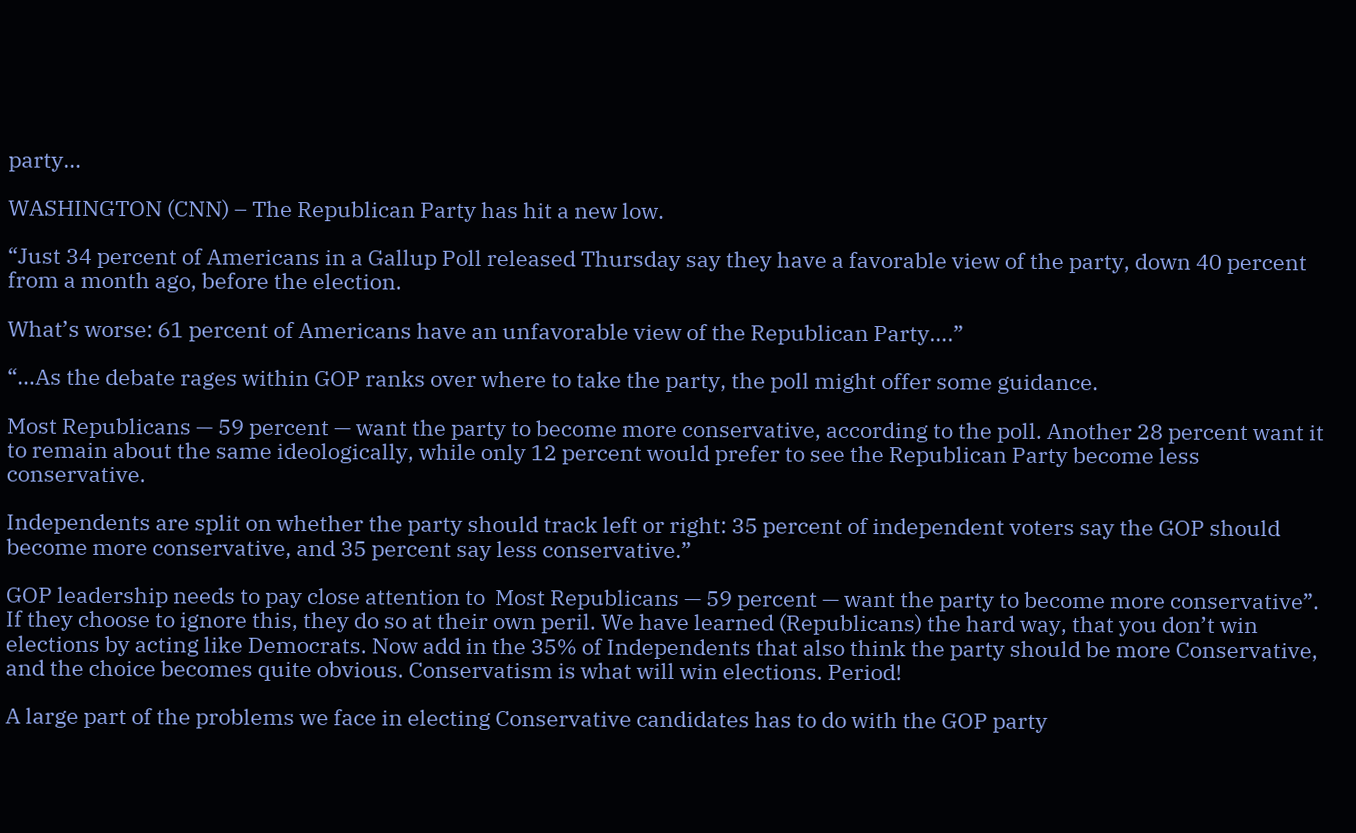party…

WASHINGTON (CNN) – The Republican Party has hit a new low.

“Just 34 percent of Americans in a Gallup Poll released Thursday say they have a favorable view of the party, down 40 percent from a month ago, before the election.

What’s worse: 61 percent of Americans have an unfavorable view of the Republican Party….”

“…As the debate rages within GOP ranks over where to take the party, the poll might offer some guidance.

Most Republicans — 59 percent — want the party to become more conservative, according to the poll. Another 28 percent want it to remain about the same ideologically, while only 12 percent would prefer to see the Republican Party become less conservative.

Independents are split on whether the party should track left or right: 35 percent of independent voters say the GOP should become more conservative, and 35 percent say less conservative.”

GOP leadership needs to pay close attention to  Most Republicans — 59 percent — want the party to become more conservative”. If they choose to ignore this, they do so at their own peril. We have learned (Republicans) the hard way, that you don’t win elections by acting like Democrats. Now add in the 35% of Independents that also think the party should be more Conservative, and the choice becomes quite obvious. Conservatism is what will win elections. Period!

A large part of the problems we face in electing Conservative candidates has to do with the GOP party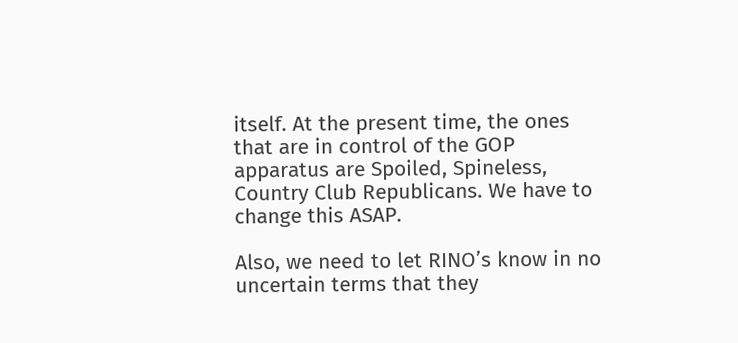itself. At the present time, the ones that are in control of the GOP apparatus are Spoiled, Spineless, Country Club Republicans. We have to change this ASAP.

Also, we need to let RINO’s know in no uncertain terms that they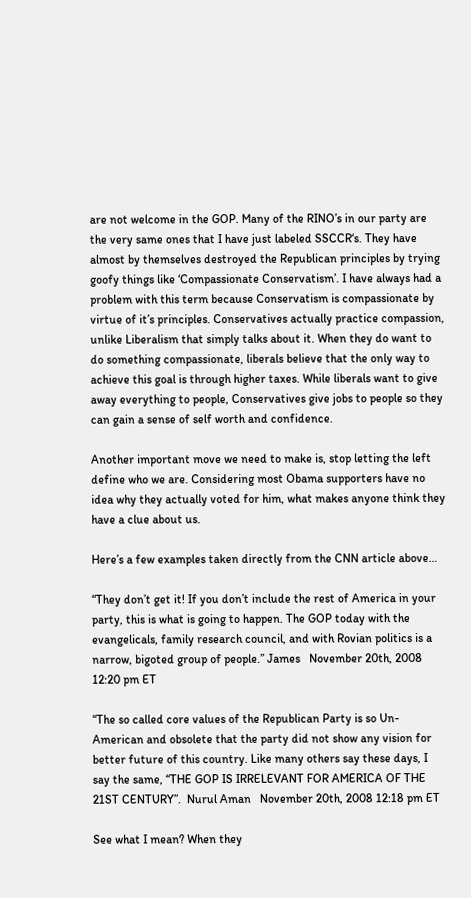are not welcome in the GOP. Many of the RINO’s in our party are the very same ones that I have just labeled SSCCR‘s. They have almost by themselves destroyed the Republican principles by trying goofy things like ‘Compassionate Conservatism’. I have always had a problem with this term because Conservatism is compassionate by virtue of it’s principles. Conservatives actually practice compassion, unlike Liberalism that simply talks about it. When they do want to do something compassionate, liberals believe that the only way to achieve this goal is through higher taxes. While liberals want to give away everything to people, Conservatives give jobs to people so they can gain a sense of self worth and confidence.

Another important move we need to make is, stop letting the left define who we are. Considering most Obama supporters have no idea why they actually voted for him, what makes anyone think they have a clue about us.

Here’s a few examples taken directly from the CNN article above…

“They don’t get it! If you don’t include the rest of America in your party, this is what is going to happen. The GOP today with the evangelicals, family research council, and with Rovian politics is a narrow, bigoted group of people.” James   November 20th, 2008 12:20 pm ET

“The so called core values of the Republican Party is so Un-American and obsolete that the party did not show any vision for better future of this country. Like many others say these days, I say the same, “THE GOP IS IRRELEVANT FOR AMERICA OF THE 21ST CENTURY”.  Nurul Aman   November 20th, 2008 12:18 pm ET

See what I mean? When they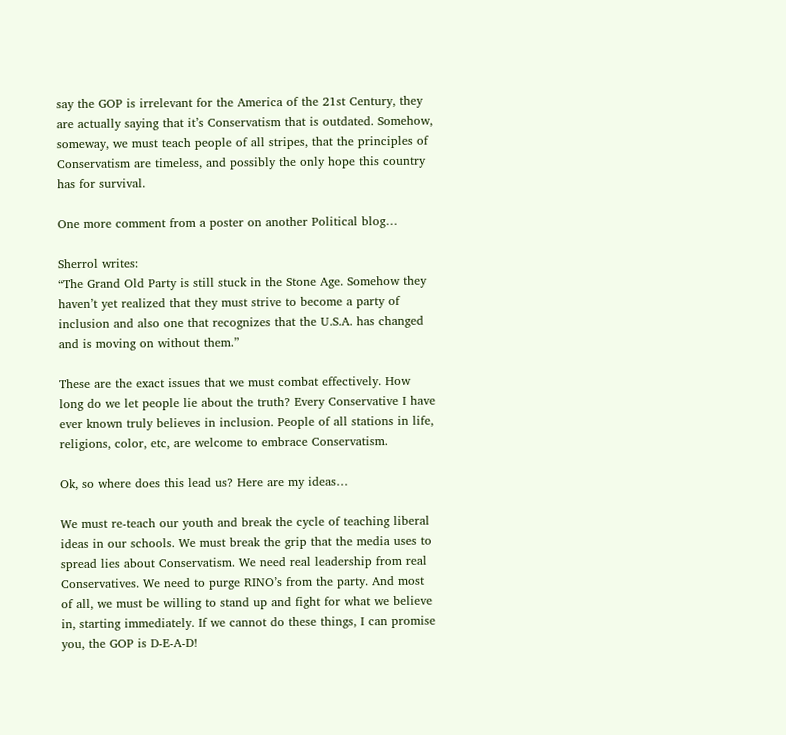say the GOP is irrelevant for the America of the 21st Century, they are actually saying that it’s Conservatism that is outdated. Somehow, someway, we must teach people of all stripes, that the principles of Conservatism are timeless, and possibly the only hope this country has for survival.

One more comment from a poster on another Political blog…

Sherrol writes:
“The Grand Old Party is still stuck in the Stone Age. Somehow they haven’t yet realized that they must strive to become a party of inclusion and also one that recognizes that the U.S.A. has changed and is moving on without them.”

These are the exact issues that we must combat effectively. How long do we let people lie about the truth? Every Conservative I have ever known truly believes in inclusion. People of all stations in life, religions, color, etc, are welcome to embrace Conservatism.

Ok, so where does this lead us? Here are my ideas…

We must re-teach our youth and break the cycle of teaching liberal ideas in our schools. We must break the grip that the media uses to spread lies about Conservatism. We need real leadership from real Conservatives. We need to purge RINO’s from the party. And most of all, we must be willing to stand up and fight for what we believe in, starting immediately. If we cannot do these things, I can promise you, the GOP is D-E-A-D!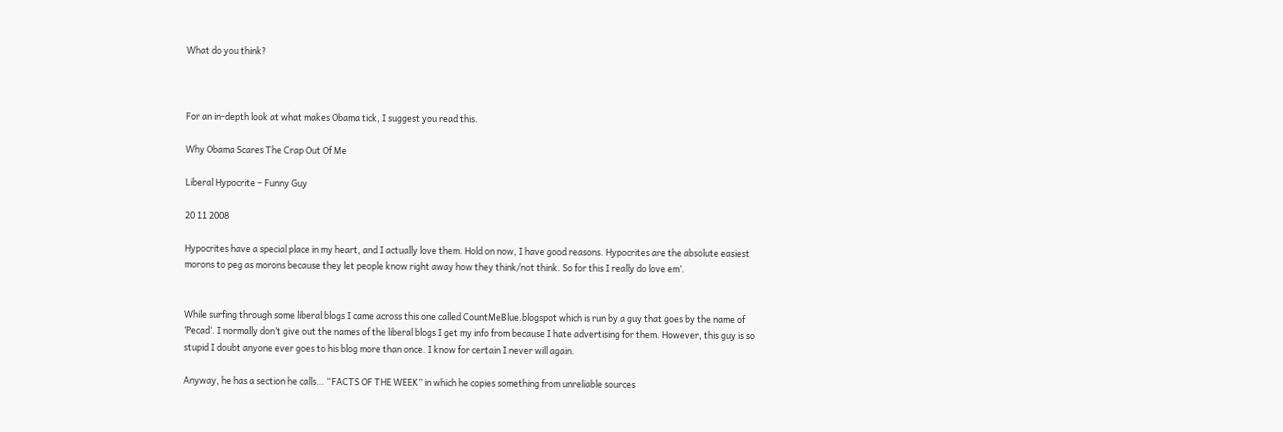What do you think?



For an in-depth look at what makes Obama tick, I suggest you read this.

Why Obama Scares The Crap Out Of Me

Liberal Hypocrite – Funny Guy

20 11 2008

Hypocrites have a special place in my heart, and I actually love them. Hold on now, I have good reasons. Hypocrites are the absolute easiest morons to peg as morons because they let people know right away how they think/not think. So for this I really do love em’.


While surfing through some liberal blogs I came across this one called CountMeBlue.blogspot which is run by a guy that goes by the name of ‘Pecad‘. I normally don’t give out the names of the liberal blogs I get my info from because I hate advertising for them. However, this guy is so stupid I doubt anyone ever goes to his blog more than once. I know for certain I never will again.

Anyway, he has a section he calls… “FACTS OF THE WEEK” in which he copies something from unreliable sources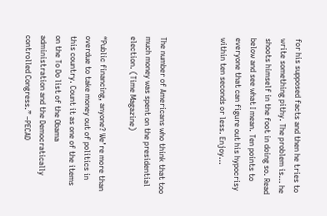for his supposed facts and then he tries to write something pithy. The problem is… he shoots himself in the foot in doing so. Read below and see what I mean. Ten points to everyone that can figure out his hypocrisy within ten seconds or less. Enjoy…



The number of Americans who think that too much money was spent on the presidential election. (Time Magazine)

“Public financing, anyone? We’re more than overdue to take money out of politics in this country. Count it as one of the items on the To Do list of the Obama administration and the Democratically controlled Congress.” –PECAD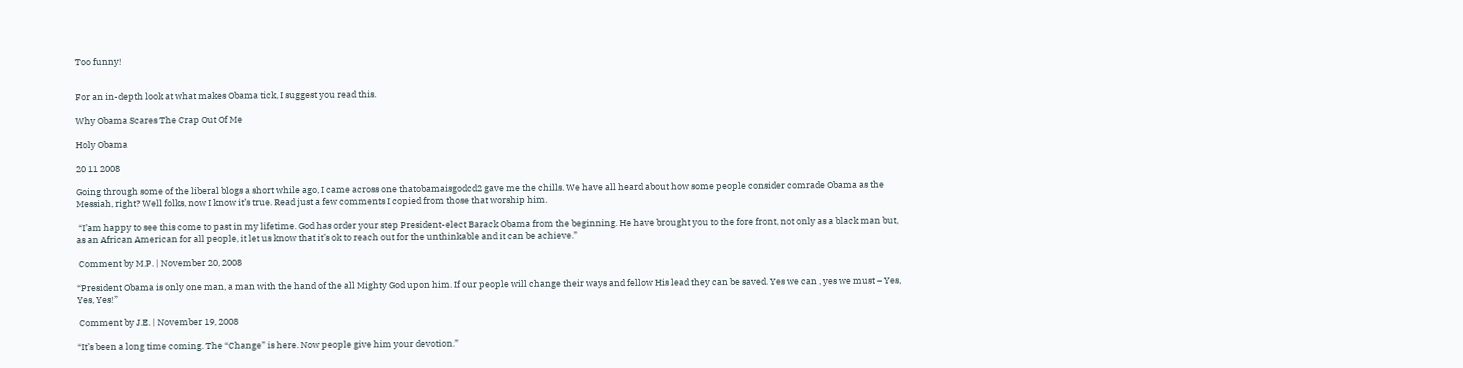Too funny!


For an in-depth look at what makes Obama tick, I suggest you read this.

Why Obama Scares The Crap Out Of Me

Holy Obama

20 11 2008

Going through some of the liberal blogs a short while ago, I came across one thatobamaisgodcd2 gave me the chills. We have all heard about how some people consider comrade Obama as the Messiah, right? Well folks, now I know it’s true. Read just a few comments I copied from those that worship him.

 “I’am happy to see this come to past in my lifetime. God has order your step President-elect Barack Obama from the beginning. He have brought you to the fore front, not only as a black man but, as an African American for all people, it let us know that it’s ok to reach out for the unthinkable and it can be achieve.”

 Comment by M.P. | November 20, 2008

“President Obama is only one man, a man with the hand of the all Mighty God upon him. If our people will change their ways and fellow His lead they can be saved. Yes we can , yes we must – Yes, Yes, Yes!”

 Comment by J.E. | November 19, 2008

“It’s been a long time coming. The “Change” is here. Now people give him your devotion.”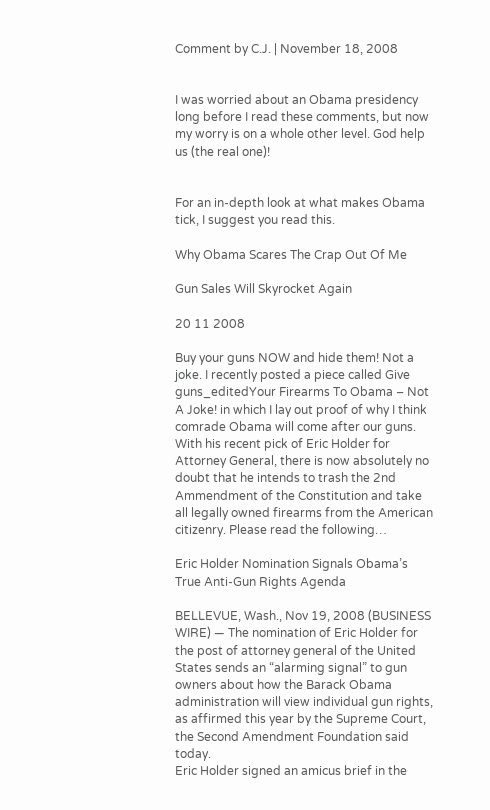Comment by C.J. | November 18, 2008


I was worried about an Obama presidency long before I read these comments, but now my worry is on a whole other level. God help us (the real one)!


For an in-depth look at what makes Obama tick, I suggest you read this.

Why Obama Scares The Crap Out Of Me

Gun Sales Will Skyrocket Again

20 11 2008

Buy your guns NOW and hide them! Not a joke. I recently posted a piece called Give guns_editedYour Firearms To Obama – Not A Joke! in which I lay out proof of why I think comrade Obama will come after our guns. With his recent pick of Eric Holder for Attorney General, there is now absolutely no doubt that he intends to trash the 2nd Ammendment of the Constitution and take all legally owned firearms from the American citizenry. Please read the following…

Eric Holder Nomination Signals Obama’s True Anti-Gun Rights Agenda

BELLEVUE, Wash., Nov 19, 2008 (BUSINESS WIRE) — The nomination of Eric Holder for the post of attorney general of the United States sends an “alarming signal” to gun owners about how the Barack Obama administration will view individual gun rights, as affirmed this year by the Supreme Court, the Second Amendment Foundation said today.
Eric Holder signed an amicus brief in the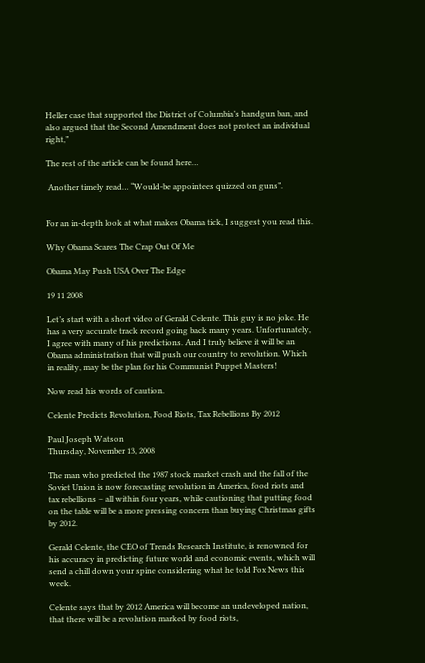Heller case that supported the District of Columbia’s handgun ban, and also argued that the Second Amendment does not protect an individual right,”

The rest of the article can be found here…

 Another timely read… “Would-be appointees quizzed on guns”.


For an in-depth look at what makes Obama tick, I suggest you read this.

Why Obama Scares The Crap Out Of Me

Obama May Push USA Over The Edge

19 11 2008

Let’s start with a short video of Gerald Celente. This guy is no joke. He has a very accurate track record going back many years. Unfortunately, I agree with many of his predictions. And I truly believe it will be an Obama administration that will push our country to revolution. Which in reality, may be the plan for his Communist Puppet Masters!

Now read his words of caution.

Celente Predicts Revolution, Food Riots, Tax Rebellions By 2012

Paul Joseph Watson
Thursday, November 13, 2008

The man who predicted the 1987 stock market crash and the fall of the Soviet Union is now forecasting revolution in America, food riots and tax rebellions – all within four years, while cautioning that putting food on the table will be a more pressing concern than buying Christmas gifts by 2012.

Gerald Celente, the CEO of Trends Research Institute, is renowned for his accuracy in predicting future world and economic events, which will send a chill down your spine considering what he told Fox News this week.

Celente says that by 2012 America will become an undeveloped nation, that there will be a revolution marked by food riots,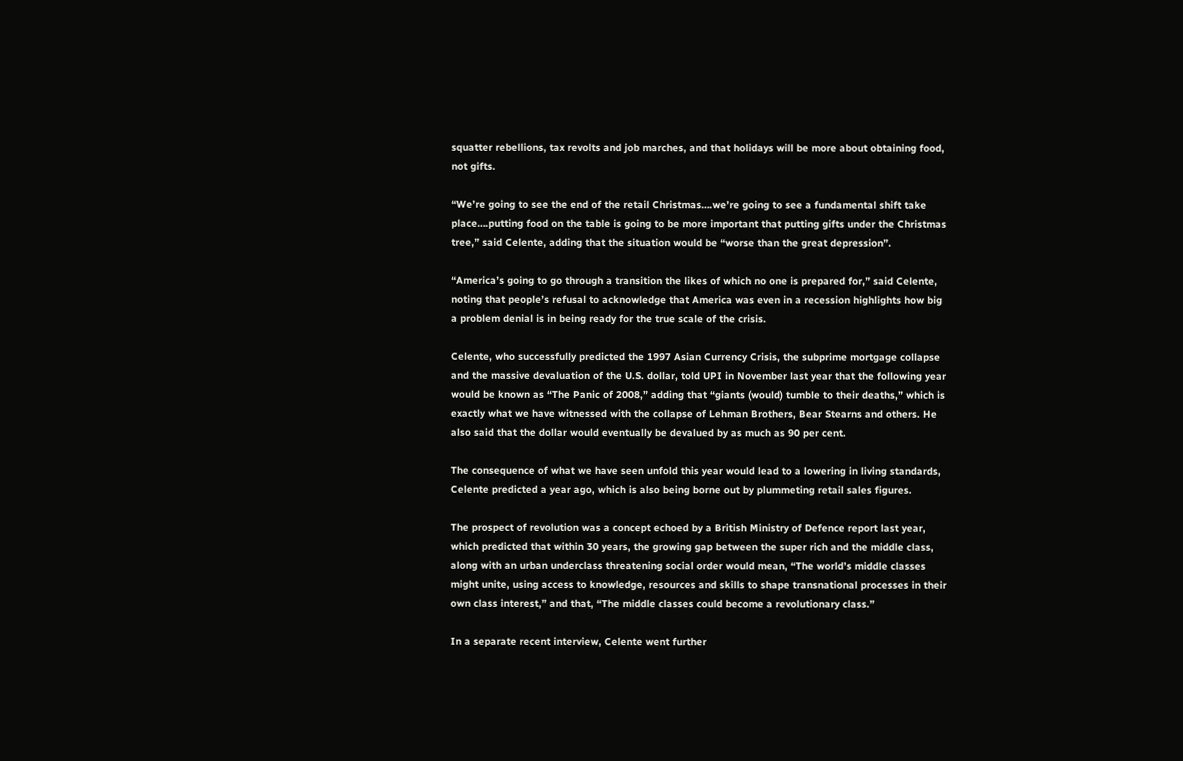squatter rebellions, tax revolts and job marches, and that holidays will be more about obtaining food, not gifts.

“We’re going to see the end of the retail Christmas….we’re going to see a fundamental shift take place….putting food on the table is going to be more important that putting gifts under the Christmas tree,” said Celente, adding that the situation would be “worse than the great depression”.

“America’s going to go through a transition the likes of which no one is prepared for,” said Celente, noting that people’s refusal to acknowledge that America was even in a recession highlights how big a problem denial is in being ready for the true scale of the crisis.

Celente, who successfully predicted the 1997 Asian Currency Crisis, the subprime mortgage collapse and the massive devaluation of the U.S. dollar, told UPI in November last year that the following year would be known as “The Panic of 2008,” adding that “giants (would) tumble to their deaths,” which is exactly what we have witnessed with the collapse of Lehman Brothers, Bear Stearns and others. He also said that the dollar would eventually be devalued by as much as 90 per cent.

The consequence of what we have seen unfold this year would lead to a lowering in living standards, Celente predicted a year ago, which is also being borne out by plummeting retail sales figures.

The prospect of revolution was a concept echoed by a British Ministry of Defence report last year, which predicted that within 30 years, the growing gap between the super rich and the middle class, along with an urban underclass threatening social order would mean, “The world’s middle classes might unite, using access to knowledge, resources and skills to shape transnational processes in their own class interest,” and that, “The middle classes could become a revolutionary class.”

In a separate recent interview, Celente went further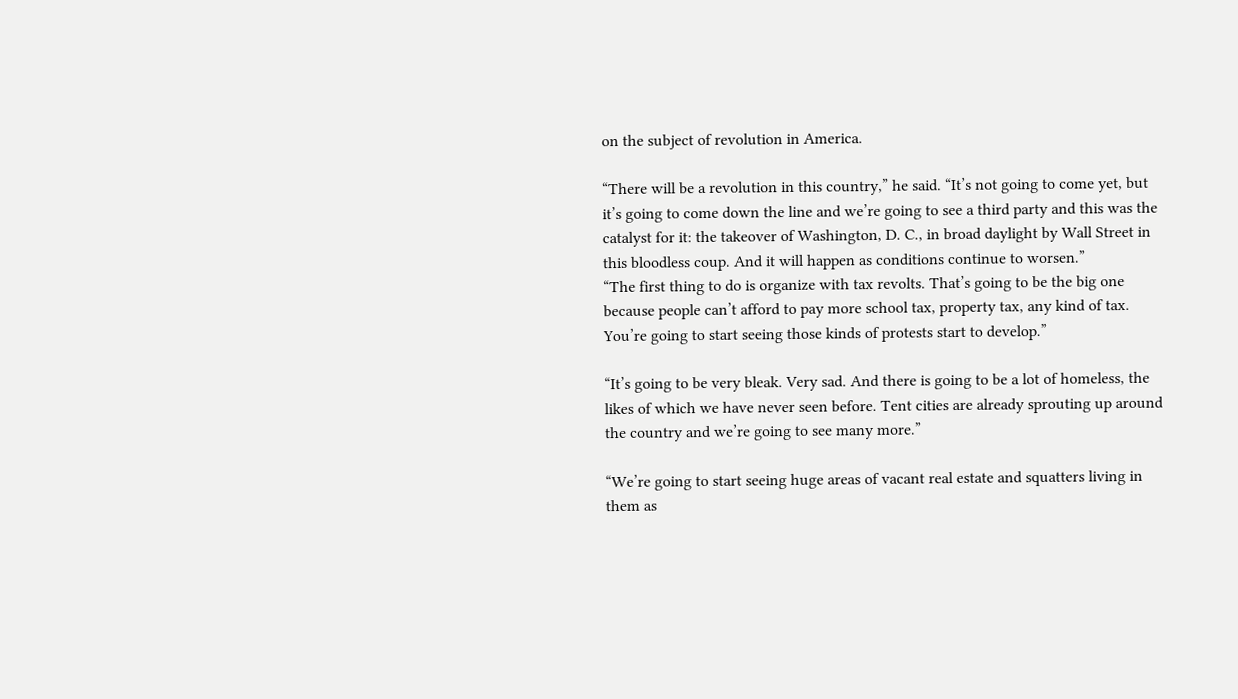on the subject of revolution in America.

“There will be a revolution in this country,” he said. “It’s not going to come yet, but it’s going to come down the line and we’re going to see a third party and this was the catalyst for it: the takeover of Washington, D. C., in broad daylight by Wall Street in this bloodless coup. And it will happen as conditions continue to worsen.”
“The first thing to do is organize with tax revolts. That’s going to be the big one because people can’t afford to pay more school tax, property tax, any kind of tax. You’re going to start seeing those kinds of protests start to develop.”

“It’s going to be very bleak. Very sad. And there is going to be a lot of homeless, the likes of which we have never seen before. Tent cities are already sprouting up around the country and we’re going to see many more.”

“We’re going to start seeing huge areas of vacant real estate and squatters living in them as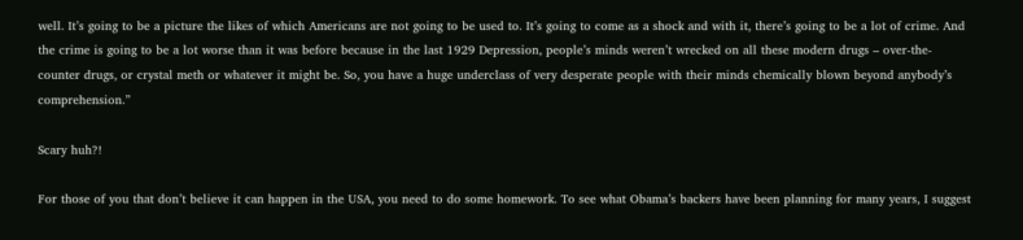well. It’s going to be a picture the likes of which Americans are not going to be used to. It’s going to come as a shock and with it, there’s going to be a lot of crime. And the crime is going to be a lot worse than it was before because in the last 1929 Depression, people’s minds weren’t wrecked on all these modern drugs – over-the-counter drugs, or crystal meth or whatever it might be. So, you have a huge underclass of very desperate people with their minds chemically blown beyond anybody’s comprehension.”

Scary huh?!

For those of you that don’t believe it can happen in the USA, you need to do some homework. To see what Obama’s backers have been planning for many years, I suggest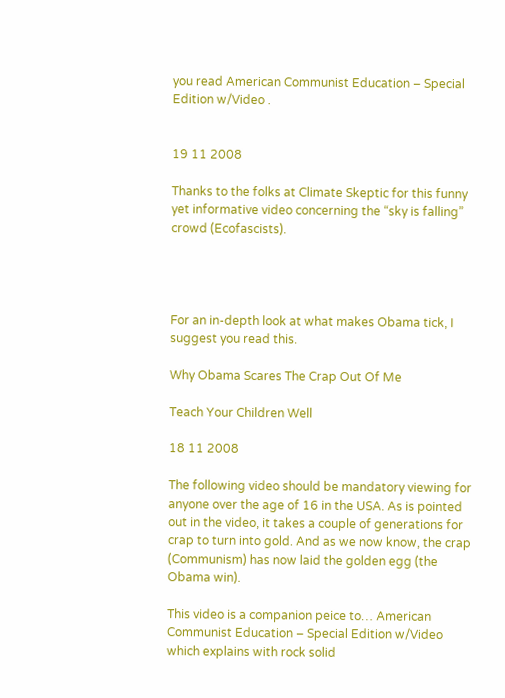you read American Communist Education – Special Edition w/Video .


19 11 2008

Thanks to the folks at Climate Skeptic for this funny yet informative video concerning the “sky is falling” crowd (Ecofascists).




For an in-depth look at what makes Obama tick, I suggest you read this.

Why Obama Scares The Crap Out Of Me

Teach Your Children Well

18 11 2008

The following video should be mandatory viewing for anyone over the age of 16 in the USA. As is pointed out in the video, it takes a couple of generations for crap to turn into gold. And as we now know, the crap (Communism) has now laid the golden egg (the Obama win).

This video is a companion peice to… American Communist Education – Special Edition w/Video which explains with rock solid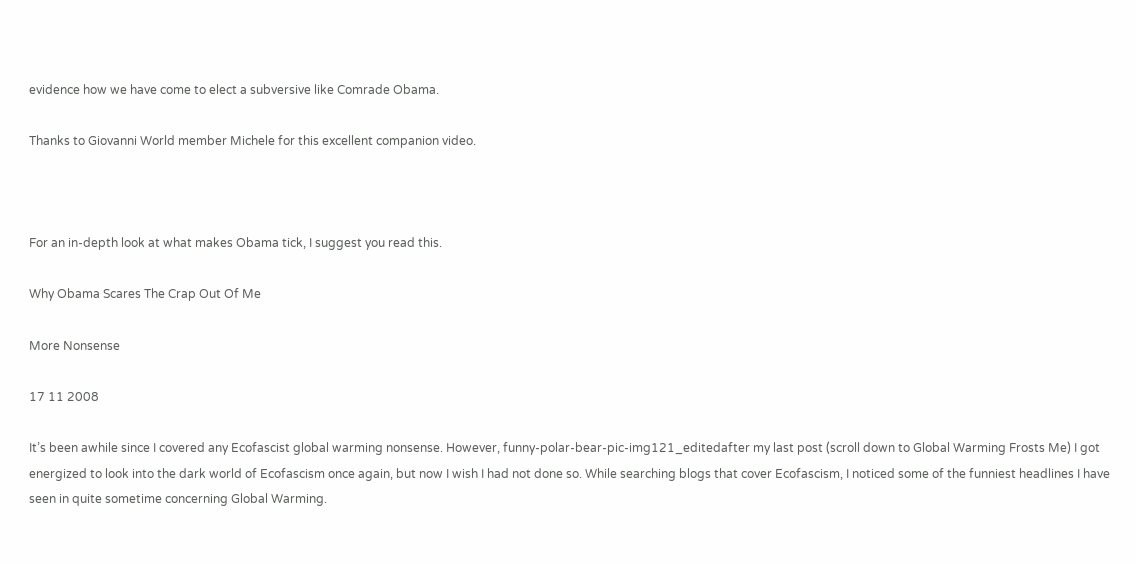evidence how we have come to elect a subversive like Comrade Obama.

Thanks to Giovanni World member Michele for this excellent companion video.



For an in-depth look at what makes Obama tick, I suggest you read this.

Why Obama Scares The Crap Out Of Me

More Nonsense

17 11 2008

It’s been awhile since I covered any Ecofascist global warming nonsense. However, funny-polar-bear-pic-img121_editedafter my last post (scroll down to Global Warming Frosts Me) I got energized to look into the dark world of Ecofascism once again, but now I wish I had not done so. While searching blogs that cover Ecofascism, I noticed some of the funniest headlines I have seen in quite sometime concerning Global Warming.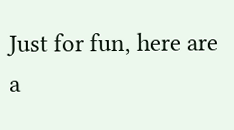Just for fun, here are a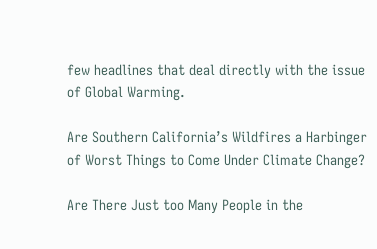few headlines that deal directly with the issue of Global Warming.

Are Southern California’s Wildfires a Harbinger of Worst Things to Come Under Climate Change?

Are There Just too Many People in the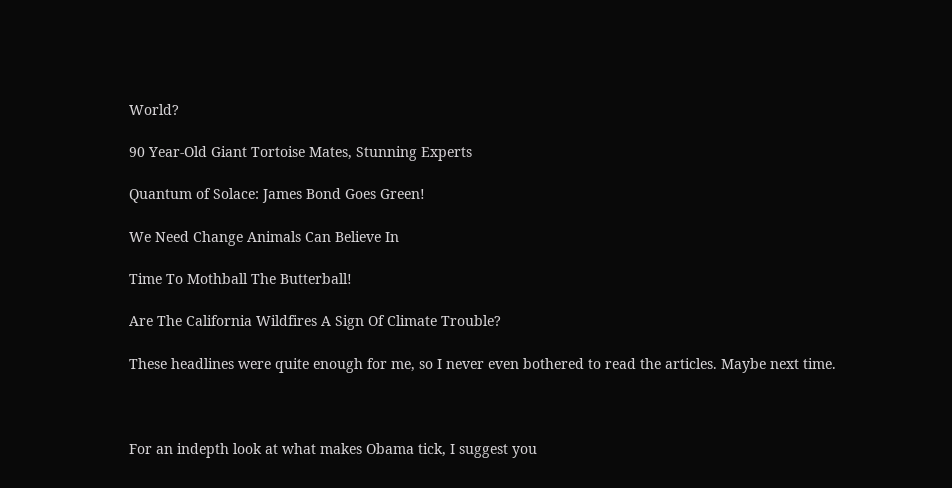World?

90 Year-Old Giant Tortoise Mates, Stunning Experts

Quantum of Solace: James Bond Goes Green!

We Need Change Animals Can Believe In

Time To Mothball The Butterball!

Are The California Wildfires A Sign Of Climate Trouble?

These headlines were quite enough for me, so I never even bothered to read the articles. Maybe next time.



For an indepth look at what makes Obama tick, I suggest you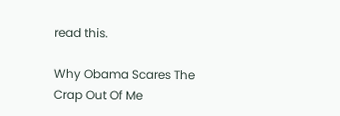read this.

Why Obama Scares The Crap Out Of Me